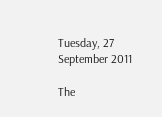Tuesday, 27 September 2011

The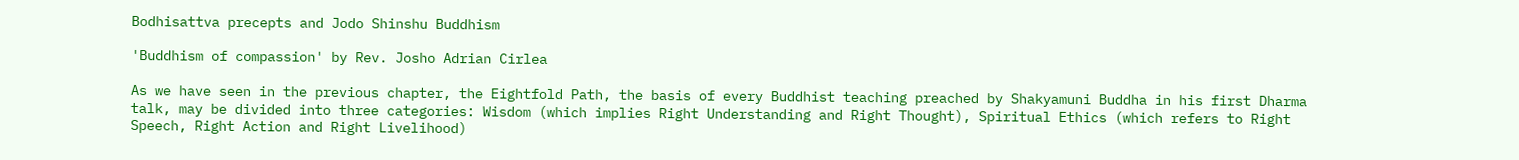Bodhisattva precepts and Jodo Shinshu Buddhism

'Buddhism of compassion' by Rev. Josho Adrian Cirlea

As we have seen in the previous chapter, the Eightfold Path, the basis of every Buddhist teaching preached by Shakyamuni Buddha in his first Dharma talk, may be divided into three categories: Wisdom (which implies Right Understanding and Right Thought), Spiritual Ethics (which refers to Right Speech, Right Action and Right Livelihood)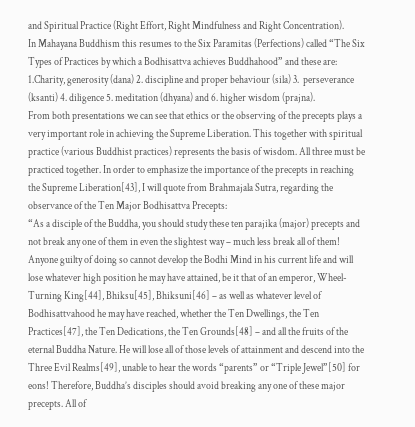and Spiritual Practice (Right Effort, Right Mindfulness and Right Concentration).
In Mahayana Buddhism this resumes to the Six Paramitas (Perfections) called “The Six Types of Practices by which a Bodhisattva achieves Buddhahood” and these are:
1.Charity, generosity (dana) 2. discipline and proper behaviour (sila) 3.  perseverance (ksanti) 4. diligence 5. meditation (dhyana) and 6. higher wisdom (prajna).
From both presentations we can see that ethics or the observing of the precepts plays a very important role in achieving the Supreme Liberation. This together with spiritual practice (various Buddhist practices) represents the basis of wisdom. All three must be practiced together. In order to emphasize the importance of the precepts in reaching the Supreme Liberation[43], I will quote from Brahmajala Sutra, regarding the observance of the Ten Major Bodhisattva Precepts:
“As a disciple of the Buddha, you should study these ten parajika (major) precepts and not break any one of them in even the slightest way – much less break all of them! Anyone guilty of doing so cannot develop the Bodhi Mind in his current life and will lose whatever high position he may have attained, be it that of an emperor, Wheel-Turning King[44], Bhiksu[45], Bhiksuni[46] – as well as whatever level of Bodhisattvahood he may have reached, whether the Ten Dwellings, the Ten Practices[47], the Ten Dedications, the Ten Grounds[48] – and all the fruits of the eternal Buddha Nature. He will lose all of those levels of attainment and descend into the Three Evil Realms[49], unable to hear the words “parents” or “Triple Jewel”[50] for eons! Therefore, Buddha’s disciples should avoid breaking any one of these major precepts. All of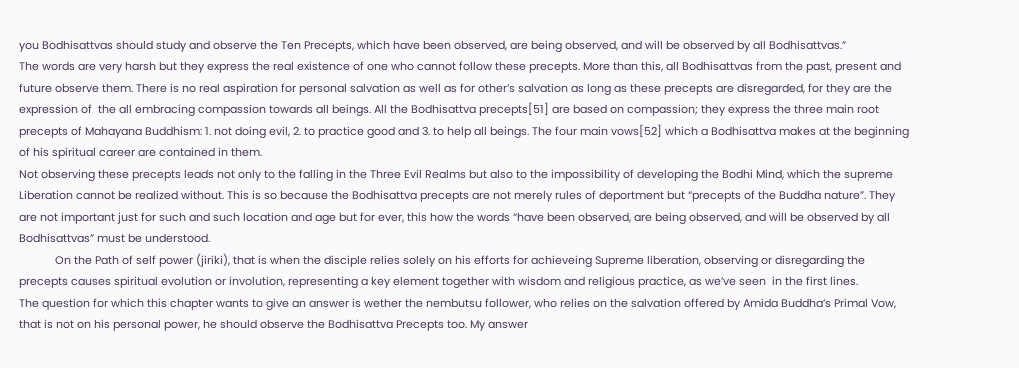you Bodhisattvas should study and observe the Ten Precepts, which have been observed, are being observed, and will be observed by all Bodhisattvas.”
The words are very harsh but they express the real existence of one who cannot follow these precepts. More than this, all Bodhisattvas from the past, present and future observe them. There is no real aspiration for personal salvation as well as for other’s salvation as long as these precepts are disregarded, for they are the expression of  the all embracing compassion towards all beings. All the Bodhisattva precepts[51] are based on compassion; they express the three main root precepts of Mahayana Buddhism: 1. not doing evil, 2. to practice good and 3. to help all beings. The four main vows[52] which a Bodhisattva makes at the beginning of his spiritual career are contained in them.
Not observing these precepts leads not only to the falling in the Three Evil Realms but also to the impossibility of developing the Bodhi Mind, which the supreme Liberation cannot be realized without. This is so because the Bodhisattva precepts are not merely rules of deportment but “precepts of the Buddha nature”. They are not important just for such and such location and age but for ever, this how the words “have been observed, are being observed, and will be observed by all Bodhisattvas” must be understood.
            On the Path of self power (jiriki), that is when the disciple relies solely on his efforts for achieveing Supreme liberation, observing or disregarding the precepts causes spiritual evolution or involution, representing a key element together with wisdom and religious practice, as we’ve seen  in the first lines.
The question for which this chapter wants to give an answer is wether the nembutsu follower, who relies on the salvation offered by Amida Buddha’s Primal Vow, that is not on his personal power, he should observe the Bodhisattva Precepts too. My answer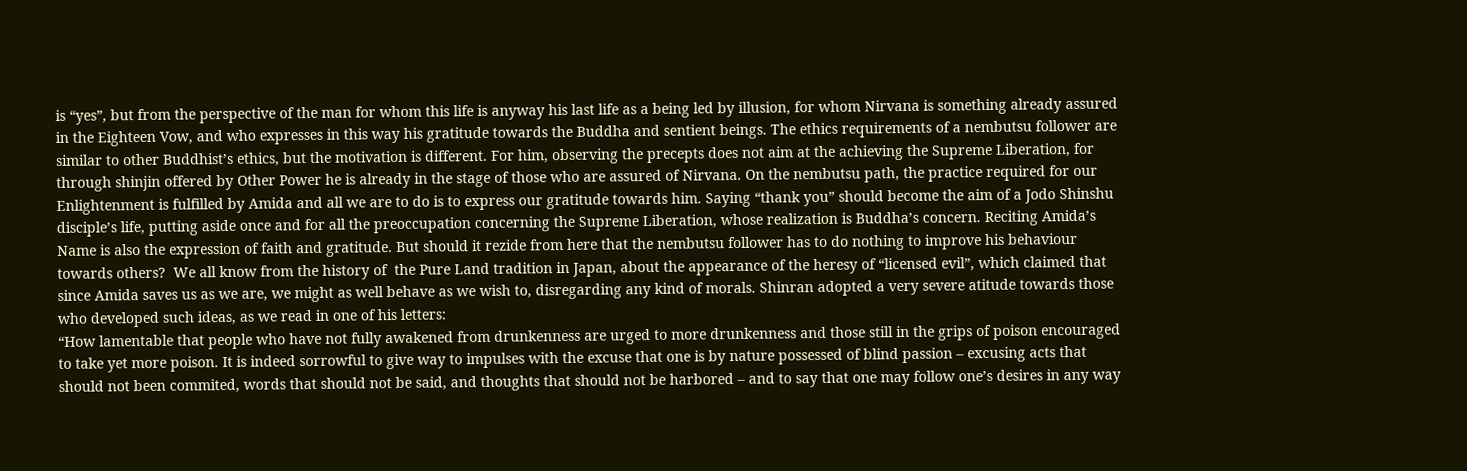is “yes”, but from the perspective of the man for whom this life is anyway his last life as a being led by illusion, for whom Nirvana is something already assured in the Eighteen Vow, and who expresses in this way his gratitude towards the Buddha and sentient beings. The ethics requirements of a nembutsu follower are similar to other Buddhist’s ethics, but the motivation is different. For him, observing the precepts does not aim at the achieving the Supreme Liberation, for through shinjin offered by Other Power he is already in the stage of those who are assured of Nirvana. On the nembutsu path, the practice required for our Enlightenment is fulfilled by Amida and all we are to do is to express our gratitude towards him. Saying “thank you” should become the aim of a Jodo Shinshu disciple’s life, putting aside once and for all the preoccupation concerning the Supreme Liberation, whose realization is Buddha’s concern. Reciting Amida’s Name is also the expression of faith and gratitude. But should it rezide from here that the nembutsu follower has to do nothing to improve his behaviour towards others?  We all know from the history of  the Pure Land tradition in Japan, about the appearance of the heresy of “licensed evil”, which claimed that since Amida saves us as we are, we might as well behave as we wish to, disregarding any kind of morals. Shinran adopted a very severe atitude towards those who developed such ideas, as we read in one of his letters:
“How lamentable that people who have not fully awakened from drunkenness are urged to more drunkenness and those still in the grips of poison encouraged to take yet more poison. It is indeed sorrowful to give way to impulses with the excuse that one is by nature possessed of blind passion – excusing acts that should not been commited, words that should not be said, and thoughts that should not be harbored – and to say that one may follow one’s desires in any way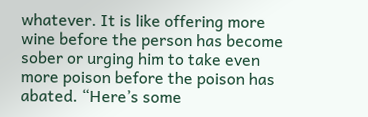whatever. It is like offering more wine before the person has become sober or urging him to take even more poison before the poison has abated. “Here’s some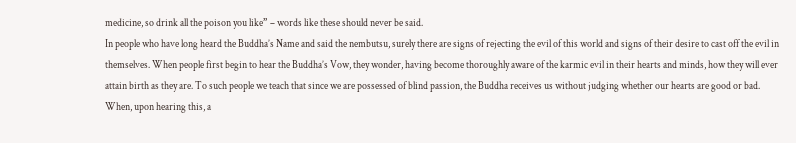medicine, so drink all the poison you like” – words like these should never be said.
In people who have long heard the Buddha’s Name and said the nembutsu, surely there are signs of rejecting the evil of this world and signs of their desire to cast off the evil in themselves. When people first begin to hear the Buddha’s Vow, they wonder, having become thoroughly aware of the karmic evil in their hearts and minds, how they will ever attain birth as they are. To such people we teach that since we are possessed of blind passion, the Buddha receives us without judging whether our hearts are good or bad.
When, upon hearing this, a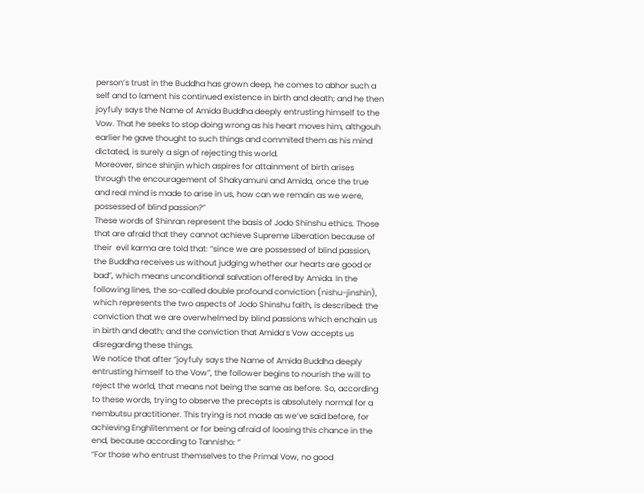person’s trust in the Buddha has grown deep, he comes to abhor such a self and to lament his continued existence in birth and death; and he then joyfuly says the Name of Amida Buddha deeply entrusting himself to the Vow. That he seeks to stop doing wrong as his heart moves him, althgouh earlier he gave thought to such things and commited them as his mind dictated, is surely a sign of rejecting this world.
Moreover, since shinjin which aspires for attainment of birth arises through the encouragement of Shakyamuni and Amida, once the true and real mind is made to arise in us, how can we remain as we were, possessed of blind passion?”
These words of Shinran represent the basis of Jodo Shinshu ethics. Those that are afraid that they cannot achieve Supreme Liberation because of their  evil karma are told that: “since we are possessed of blind passion, the Buddha receives us without judging whether our hearts are good or bad”, which means unconditional salvation offered by Amida. In the following lines, the so-called double profound conviction (nishu-jinshin), which represents the two aspects of Jodo Shinshu faith, is described: the conviction that we are overwhelmed by blind passions which enchain us in birth and death; and the conviction that Amida’s Vow accepts us disregarding these things.
We notice that after “joyfuly says the Name of Amida Buddha deeply entrusting himself to the Vow”, the follower begins to nourish the will to reject the world, that means not being the same as before. So, according to these words, trying to observe the precepts is absolutely normal for a nembutsu practitioner. This trying is not made as we’ve said before, for achieving Enghlitenment or for being afraid of loosing this chance in the end, because according to Tannisho: “
“For those who entrust themselves to the Primal Vow, no good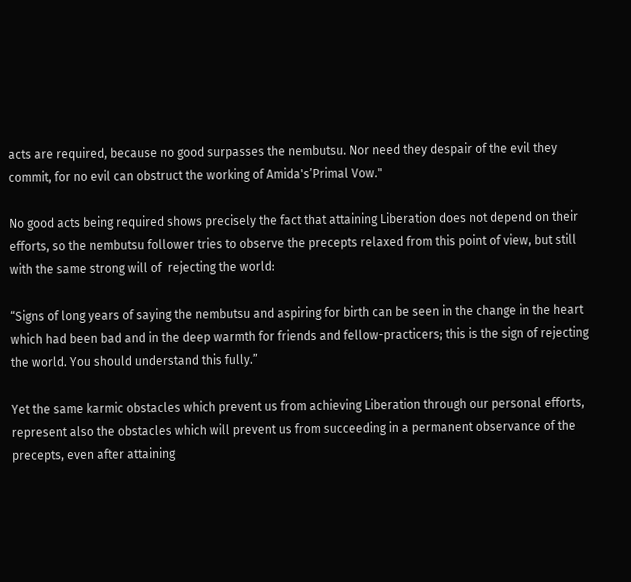acts are required, because no good surpasses the nembutsu. Nor need they despair of the evil they commit, for no evil can obstruct the working of Amida's’Primal Vow."

No good acts being required shows precisely the fact that attaining Liberation does not depend on their efforts, so the nembutsu follower tries to observe the precepts relaxed from this point of view, but still with the same strong will of  rejecting the world:

“Signs of long years of saying the nembutsu and aspiring for birth can be seen in the change in the heart which had been bad and in the deep warmth for friends and fellow-practicers; this is the sign of rejecting the world. You should understand this fully.”

Yet the same karmic obstacles which prevent us from achieving Liberation through our personal efforts, represent also the obstacles which will prevent us from succeeding in a permanent observance of the precepts, even after attaining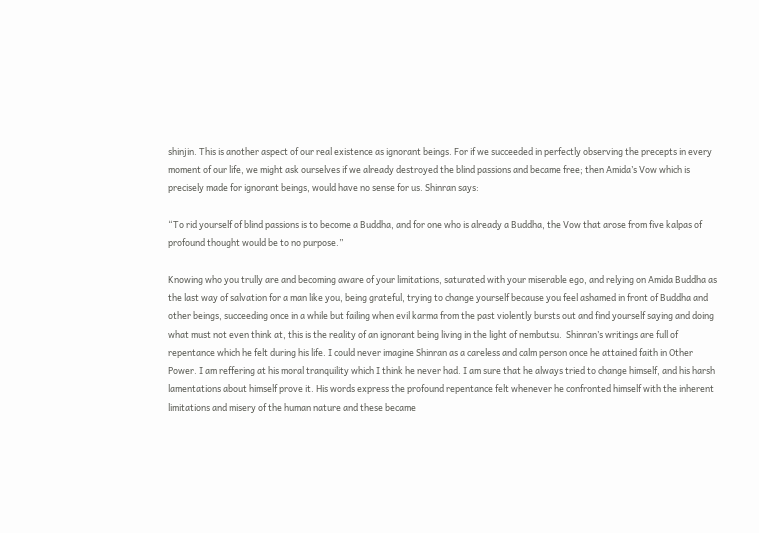shinjin. This is another aspect of our real existence as ignorant beings. For if we succeeded in perfectly observing the precepts in every moment of our life, we might ask ourselves if we already destroyed the blind passions and became free; then Amida’s Vow which is precisely made for ignorant beings, would have no sense for us. Shinran says:

“To rid yourself of blind passions is to become a Buddha, and for one who is already a Buddha, the Vow that arose from five kalpas of profound thought would be to no purpose.”

Knowing who you trully are and becoming aware of your limitations, saturated with your miserable ego, and relying on Amida Buddha as the last way of salvation for a man like you, being grateful, trying to change yourself because you feel ashamed in front of Buddha and other beings, succeeding once in a while but failing when evil karma from the past violently bursts out and find yourself saying and doing what must not even think at, this is the reality of an ignorant being living in the light of nembutsu.  Shinran’s writings are full of repentance which he felt during his life. I could never imagine Shinran as a careless and calm person once he attained faith in Other Power. I am reffering at his moral tranquility which I think he never had. I am sure that he always tried to change himself, and his harsh lamentations about himself prove it. His words express the profound repentance felt whenever he confronted himself with the inherent limitations and misery of the human nature and these became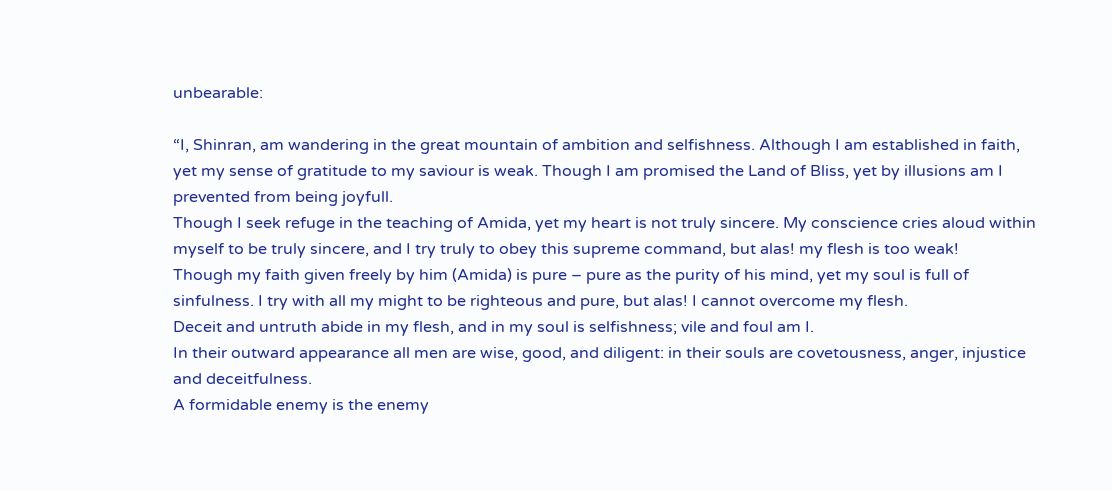unbearable:

“I, Shinran, am wandering in the great mountain of ambition and selfishness. Although I am established in faith, yet my sense of gratitude to my saviour is weak. Though I am promised the Land of Bliss, yet by illusions am I prevented from being joyfull.
Though I seek refuge in the teaching of Amida, yet my heart is not truly sincere. My conscience cries aloud within myself to be truly sincere, and I try truly to obey this supreme command, but alas! my flesh is too weak!
Though my faith given freely by him (Amida) is pure – pure as the purity of his mind, yet my soul is full of sinfulness. I try with all my might to be righteous and pure, but alas! I cannot overcome my flesh.
Deceit and untruth abide in my flesh, and in my soul is selfishness; vile and foul am I.
In their outward appearance all men are wise, good, and diligent: in their souls are covetousness, anger, injustice and deceitfulness.
A formidable enemy is the enemy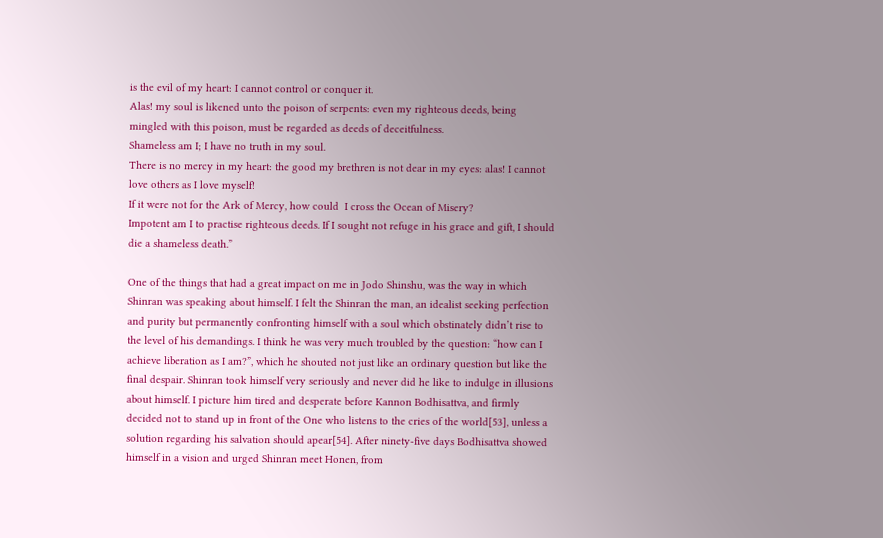is the evil of my heart: I cannot control or conquer it.
Alas! my soul is likened unto the poison of serpents: even my righteous deeds, being mingled with this poison, must be regarded as deeds of deceitfulness.
Shameless am I; I have no truth in my soul.
There is no mercy in my heart: the good my brethren is not dear in my eyes: alas! I cannot love others as I love myself!
If it were not for the Ark of Mercy, how could  I cross the Ocean of Misery?
Impotent am I to practise righteous deeds. If I sought not refuge in his grace and gift, I should die a shameless death.”

One of the things that had a great impact on me in Jodo Shinshu, was the way in which Shinran was speaking about himself. I felt the Shinran the man, an idealist seeking perfection and purity but permanently confronting himself with a soul which obstinately didn’t rise to the level of his demandings. I think he was very much troubled by the question: “how can I achieve liberation as I am?”, which he shouted not just like an ordinary question but like the final despair. Shinran took himself very seriously and never did he like to indulge in illusions about himself. I picture him tired and desperate before Kannon Bodhisattva, and firmly decided not to stand up in front of the One who listens to the cries of the world[53], unless a solution regarding his salvation should apear[54]. After ninety-five days Bodhisattva showed himself in a vision and urged Shinran meet Honen, from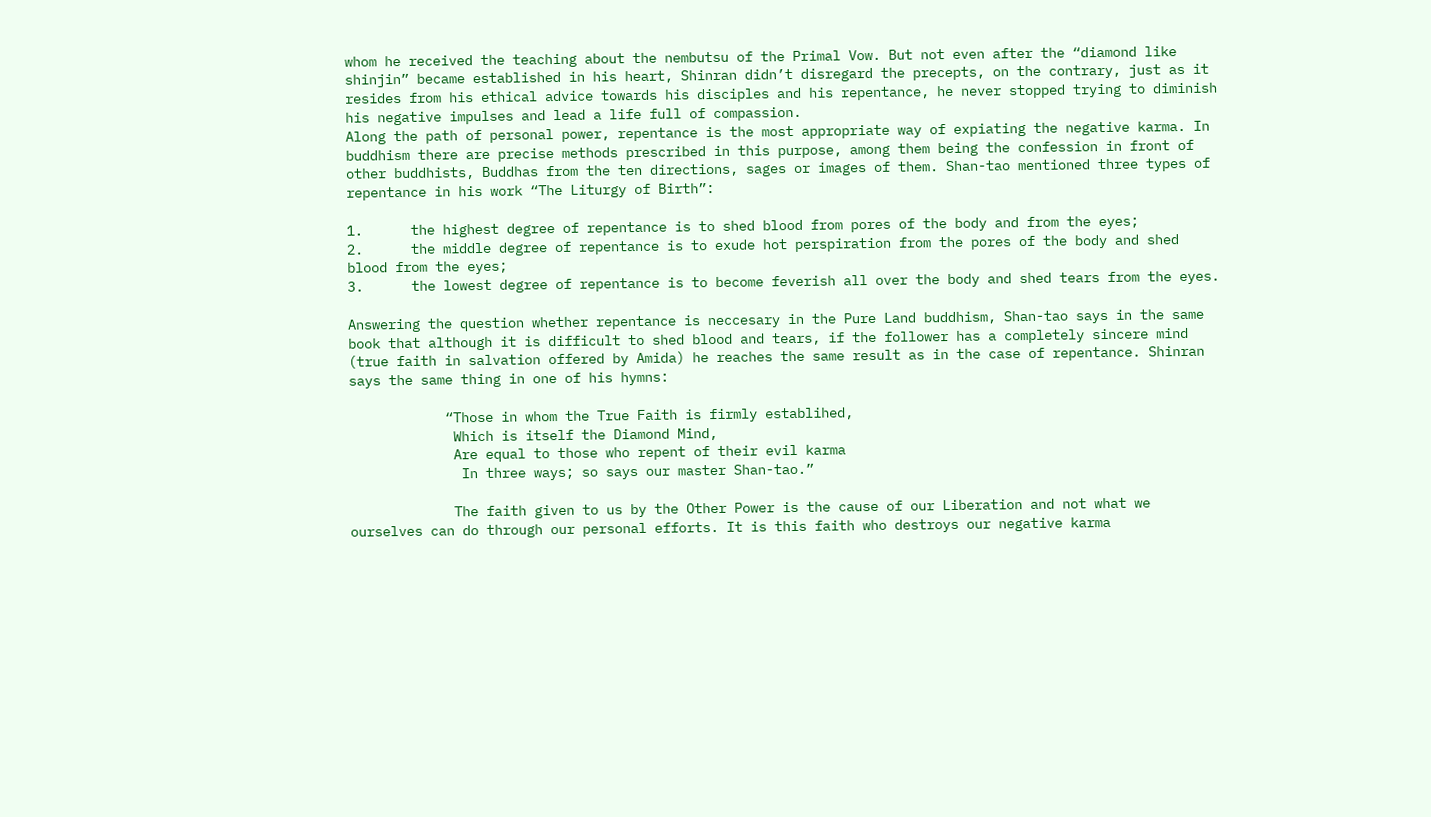whom he received the teaching about the nembutsu of the Primal Vow. But not even after the “diamond like shinjin” became established in his heart, Shinran didn’t disregard the precepts, on the contrary, just as it resides from his ethical advice towards his disciples and his repentance, he never stopped trying to diminish his negative impulses and lead a life full of compassion.
Along the path of personal power, repentance is the most appropriate way of expiating the negative karma. In buddhism there are precise methods prescribed in this purpose, among them being the confession in front of other buddhists, Buddhas from the ten directions, sages or images of them. Shan-tao mentioned three types of repentance in his work “The Liturgy of Birth”:

1.      the highest degree of repentance is to shed blood from pores of the body and from the eyes;
2.      the middle degree of repentance is to exude hot perspiration from the pores of the body and shed blood from the eyes;
3.      the lowest degree of repentance is to become feverish all over the body and shed tears from the eyes.

Answering the question whether repentance is neccesary in the Pure Land buddhism, Shan-tao says in the same book that although it is difficult to shed blood and tears, if the follower has a completely sincere mind (true faith in salvation offered by Amida) he reaches the same result as in the case of repentance. Shinran says the same thing in one of his hymns:

            “Those in whom the True Faith is firmly establihed,
             Which is itself the Diamond Mind,
             Are equal to those who repent of their evil karma
              In three ways; so says our master Shan-tao.”

             The faith given to us by the Other Power is the cause of our Liberation and not what we ourselves can do through our personal efforts. It is this faith who destroys our negative karma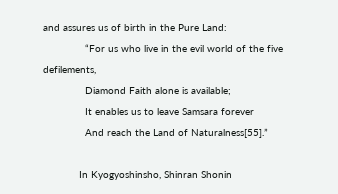and assures us of birth in the Pure Land:
              “For us who live in the evil world of the five defilements,
              Diamond Faith alone is available;
              It enables us to leave Samsara forever
              And reach the Land of Naturalness[55].”

            In Kyogyoshinsho, Shinran Shonin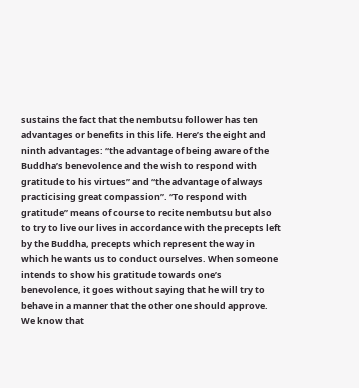sustains the fact that the nembutsu follower has ten advantages or benefits in this life. Here’s the eight and ninth advantages: “the advantage of being aware of the Buddha’s benevolence and the wish to respond with gratitude to his virtues” and “the advantage of always practicising great compassion”. “To respond with gratitude” means of course to recite nembutsu but also to try to live our lives in accordance with the precepts left by the Buddha, precepts which represent the way in which he wants us to conduct ourselves. When someone intends to show his gratitude towards one’s benevolence, it goes without saying that he will try to behave in a manner that the other one should approve. We know that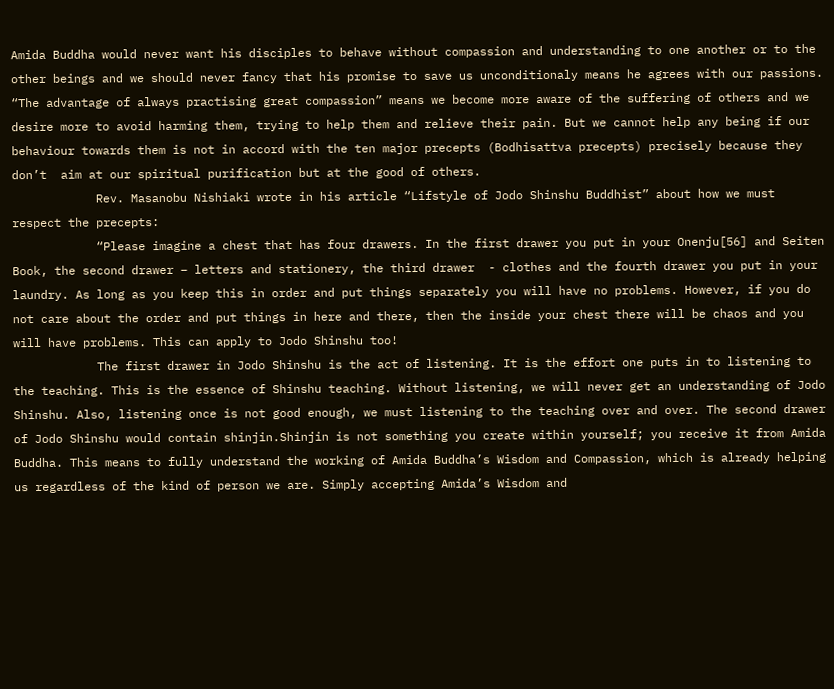Amida Buddha would never want his disciples to behave without compassion and understanding to one another or to the other beings and we should never fancy that his promise to save us unconditionaly means he agrees with our passions.
“The advantage of always practising great compassion” means we become more aware of the suffering of others and we desire more to avoid harming them, trying to help them and relieve their pain. But we cannot help any being if our behaviour towards them is not in accord with the ten major precepts (Bodhisattva precepts) precisely because they don’t  aim at our spiritual purification but at the good of others.
            Rev. Masanobu Nishiaki wrote in his article “Lifstyle of Jodo Shinshu Buddhist” about how we must respect the precepts:
            “Please imagine a chest that has four drawers. In the first drawer you put in your Onenju[56] and Seiten Book, the second drawer – letters and stationery, the third drawer  - clothes and the fourth drawer you put in your laundry. As long as you keep this in order and put things separately you will have no problems. However, if you do not care about the order and put things in here and there, then the inside your chest there will be chaos and you will have problems. This can apply to Jodo Shinshu too!
            The first drawer in Jodo Shinshu is the act of listening. It is the effort one puts in to listening to the teaching. This is the essence of Shinshu teaching. Without listening, we will never get an understanding of Jodo Shinshu. Also, listening once is not good enough, we must listening to the teaching over and over. The second drawer of Jodo Shinshu would contain shinjin.Shinjin is not something you create within yourself; you receive it from Amida Buddha. This means to fully understand the working of Amida Buddha’s Wisdom and Compassion, which is already helping us regardless of the kind of person we are. Simply accepting Amida’s Wisdom and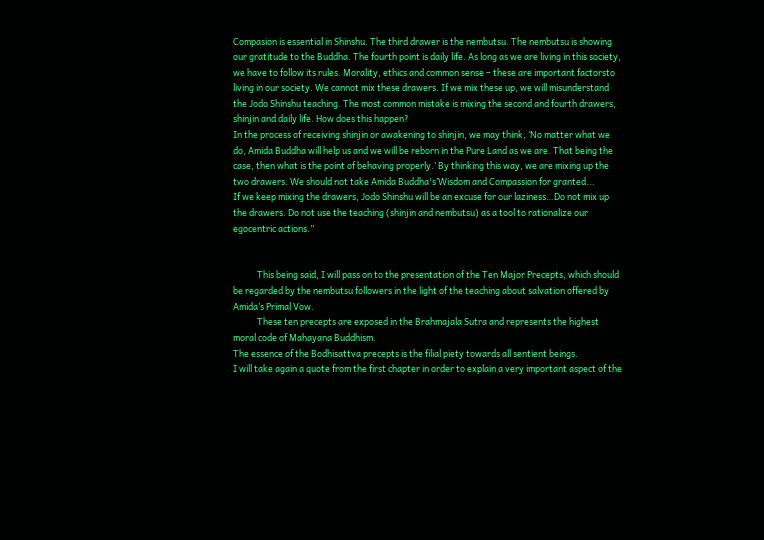Compasion is essential in Shinshu. The third drawer is the nembutsu. The nembutsu is showing our gratitude to the Buddha. The fourth point is daily life. As long as we are living in this society, we have to follow its rules. Morality, ethics and common sense – these are important factorsto living in our society. We cannot mix these drawers. If we mix these up, we will misunderstand the Jodo Shinshu teaching. The most common mistake is mixing the second and fourth drawers, shinjin and daily life. How does this happen?
In the process of receiving shinjin or awakening to shinjin, we may think, ‘No matter what we do, Amida Buddha will help us and we will be reborn in the Pure Land as we are. That being the case, then what is the point of behaving properly.’ By thinking this way, we are mixing up the two drawers. We should not take Amida Buddha's’Wisdom and Compassion for granted...
If we keep mixing the drawers, Jodo Shinshu will be an excuse for our laziness…Do not mix up the drawers. Do not use the teaching (shinjin and nembutsu) as a tool to rationalize our egocentric actions.”


            This being said, I will pass on to the presentation of the Ten Major Precepts, which should be regarded by the nembutsu followers in the light of the teaching about salvation offered by Amida’s Primal Vow.
            These ten precepts are exposed in the Brahmajala Sutra and represents the highest moral code of Mahayana Buddhism.
The essence of the Bodhisattva precepts is the filial piety towards all sentient beings.
I will take again a quote from the first chapter in order to explain a very important aspect of the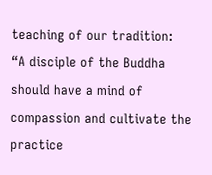teaching of our tradition:
“A disciple of the Buddha should have a mind of compassion and cultivate the practice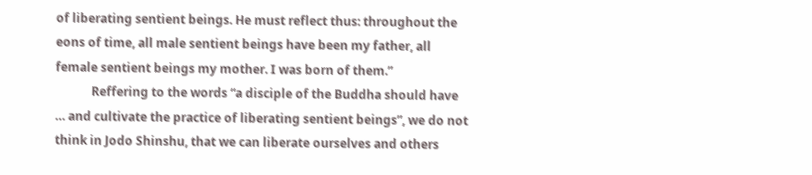of liberating sentient beings. He must reflect thus: throughout the eons of time, all male sentient beings have been my father, all female sentient beings my mother. I was born of them.”
            Reffering to the words “a disciple of the Buddha should have … and cultivate the practice of liberating sentient beings”, we do not think in Jodo Shinshu, that we can liberate ourselves and others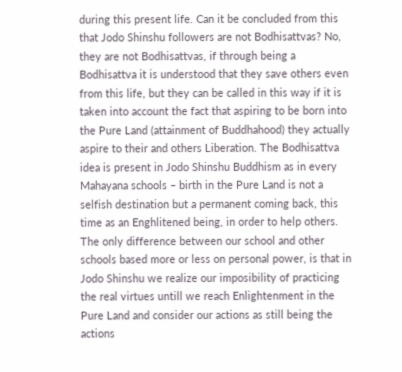during this present life. Can it be concluded from this that Jodo Shinshu followers are not Bodhisattvas? No, they are not Bodhisattvas, if through being a Bodhisattva it is understood that they save others even from this life, but they can be called in this way if it is taken into account the fact that aspiring to be born into the Pure Land (attainment of Buddhahood) they actually aspire to their and others Liberation. The Bodhisattva idea is present in Jodo Shinshu Buddhism as in every Mahayana schools – birth in the Pure Land is not a selfish destination but a permanent coming back, this time as an Enghlitened being, in order to help others. The only difference between our school and other schools based more or less on personal power, is that in Jodo Shinshu we realize our imposibility of practicing the real virtues untill we reach Enlightenment in the Pure Land and consider our actions as still being the actions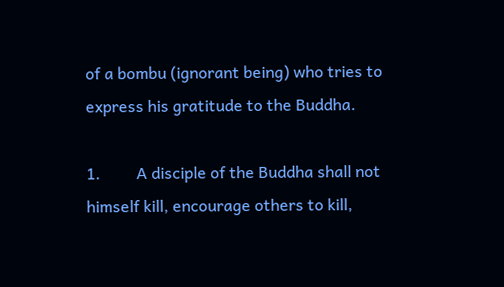of a bombu (ignorant being) who tries to express his gratitude to the Buddha.

1.         A disciple of the Buddha shall not himself kill, encourage others to kill,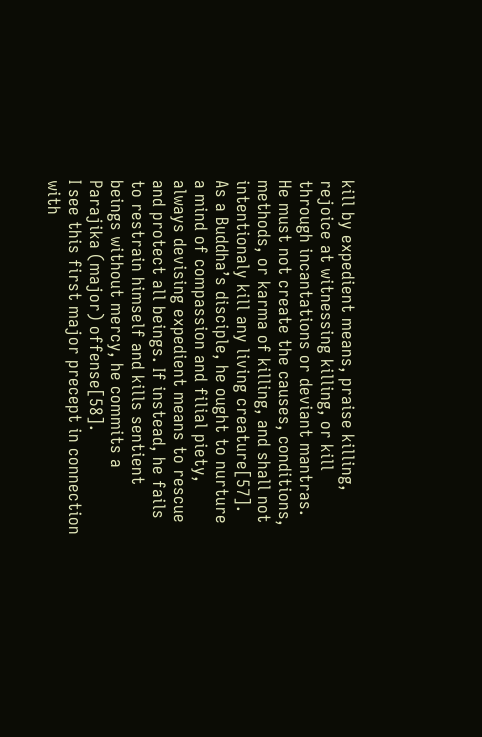kill by expedient means, praise killing, rejoice at witnessing killing, or kill through incantations or deviant mantras. He must not create the causes, conditions, methods, or karma of killing, and shall not intentionaly kill any living creature[57].
As a Buddha’s disciple, he ought to nurture a mind of compassion and filial piety, always devising expedient means to rescue and protect all beings. If instead, he fails to restrain himself and kills sentient beings without mercy, he commits a Parajika (major) offense[58].
I see this first major precept in connection with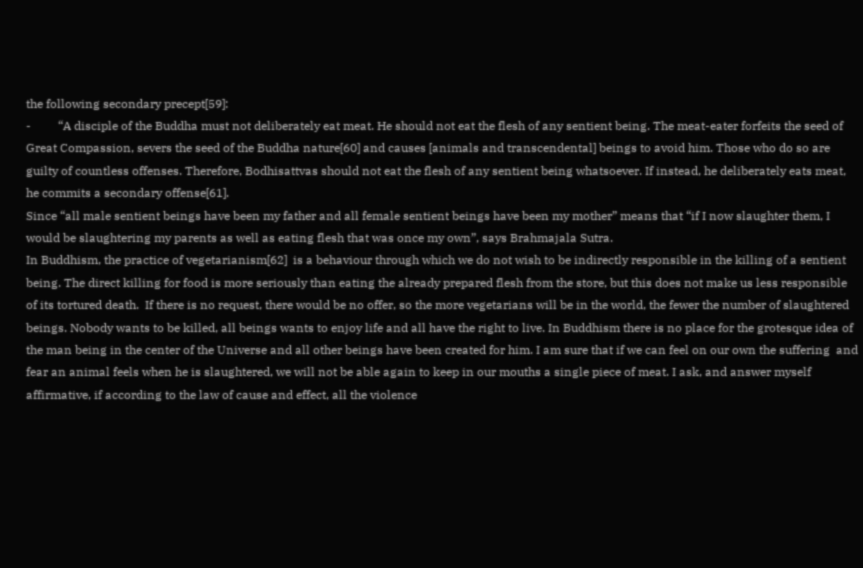the following secondary precept[59]:
-         “A disciple of the Buddha must not deliberately eat meat. He should not eat the flesh of any sentient being. The meat-eater forfeits the seed of Great Compassion, severs the seed of the Buddha nature[60] and causes [animals and transcendental] beings to avoid him. Those who do so are guilty of countless offenses. Therefore, Bodhisattvas should not eat the flesh of any sentient being whatsoever. If instead, he deliberately eats meat, he commits a secondary offense[61].
Since “all male sentient beings have been my father and all female sentient beings have been my mother” means that “if I now slaughter them, I would be slaughtering my parents as well as eating flesh that was once my own”, says Brahmajala Sutra.
In Buddhism, the practice of vegetarianism[62]  is a behaviour through which we do not wish to be indirectly responsible in the killing of a sentient being. The direct killing for food is more seriously than eating the already prepared flesh from the store, but this does not make us less responsible of its tortured death.  If there is no request, there would be no offer, so the more vegetarians will be in the world, the fewer the number of slaughtered beings. Nobody wants to be killed, all beings wants to enjoy life and all have the right to live. In Buddhism there is no place for the grotesque idea of the man being in the center of the Universe and all other beings have been created for him. I am sure that if we can feel on our own the suffering  and fear an animal feels when he is slaughtered, we will not be able again to keep in our mouths a single piece of meat. I ask, and answer myself affirmative, if according to the law of cause and effect, all the violence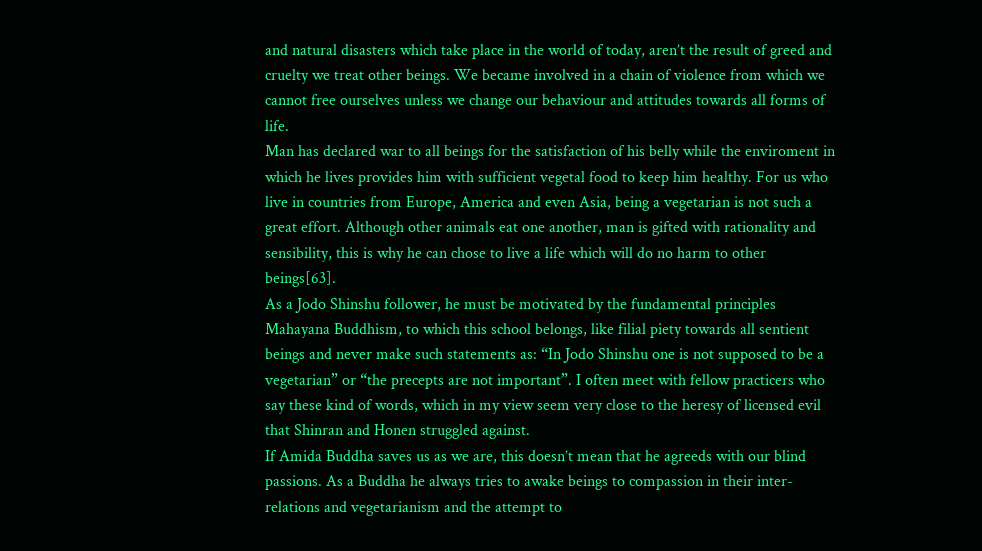and natural disasters which take place in the world of today, aren’t the result of greed and cruelty we treat other beings. We became involved in a chain of violence from which we cannot free ourselves unless we change our behaviour and attitudes towards all forms of life.
Man has declared war to all beings for the satisfaction of his belly while the enviroment in which he lives provides him with sufficient vegetal food to keep him healthy. For us who live in countries from Europe, America and even Asia, being a vegetarian is not such a great effort. Although other animals eat one another, man is gifted with rationality and sensibility, this is why he can chose to live a life which will do no harm to other beings[63].
As a Jodo Shinshu follower, he must be motivated by the fundamental principles Mahayana Buddhism, to which this school belongs, like filial piety towards all sentient beings and never make such statements as: “In Jodo Shinshu one is not supposed to be a vegetarian” or “the precepts are not important”. I often meet with fellow practicers who say these kind of words, which in my view seem very close to the heresy of licensed evil that Shinran and Honen struggled against.
If Amida Buddha saves us as we are, this doesn’t mean that he agreeds with our blind passions. As a Buddha he always tries to awake beings to compassion in their inter-relations and vegetarianism and the attempt to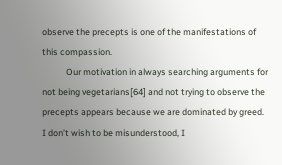observe the precepts is one of the manifestations of this compassion.
            Our motivation in always searching arguments for not being vegetarians[64] and not trying to observe the precepts appears because we are dominated by greed.
I don’t wish to be misunderstood, I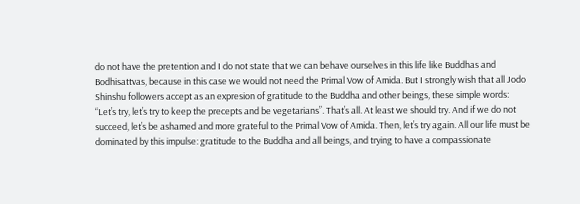do not have the pretention and I do not state that we can behave ourselves in this life like Buddhas and Bodhisattvas, because in this case we would not need the Primal Vow of Amida. But I strongly wish that all Jodo Shinshu followers accept as an expresion of gratitude to the Buddha and other beings, these simple words: “Let’s try, let’s try to keep the precepts and be vegetarians”. That’s all. At least we should try. And if we do not succeed, let’s be ashamed and more grateful to the Primal Vow of Amida. Then, let’s try again. All our life must be dominated by this impulse: gratitude to the Buddha and all beings, and trying to have a compassionate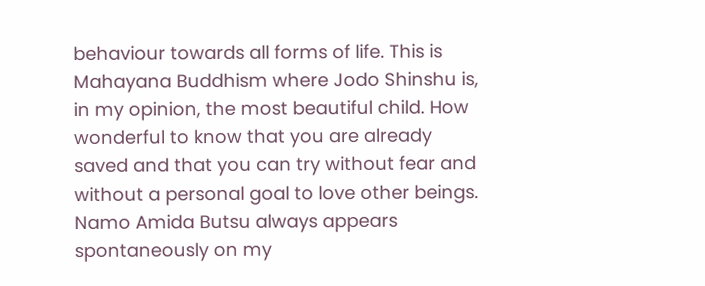behaviour towards all forms of life. This is Mahayana Buddhism where Jodo Shinshu is, in my opinion, the most beautiful child. How wonderful to know that you are already saved and that you can try without fear and without a personal goal to love other beings. Namo Amida Butsu always appears spontaneously on my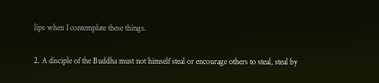lips when I contemplate these things.

2. A disciple of the Buddha must not himself steal or encourage others to steal, steal by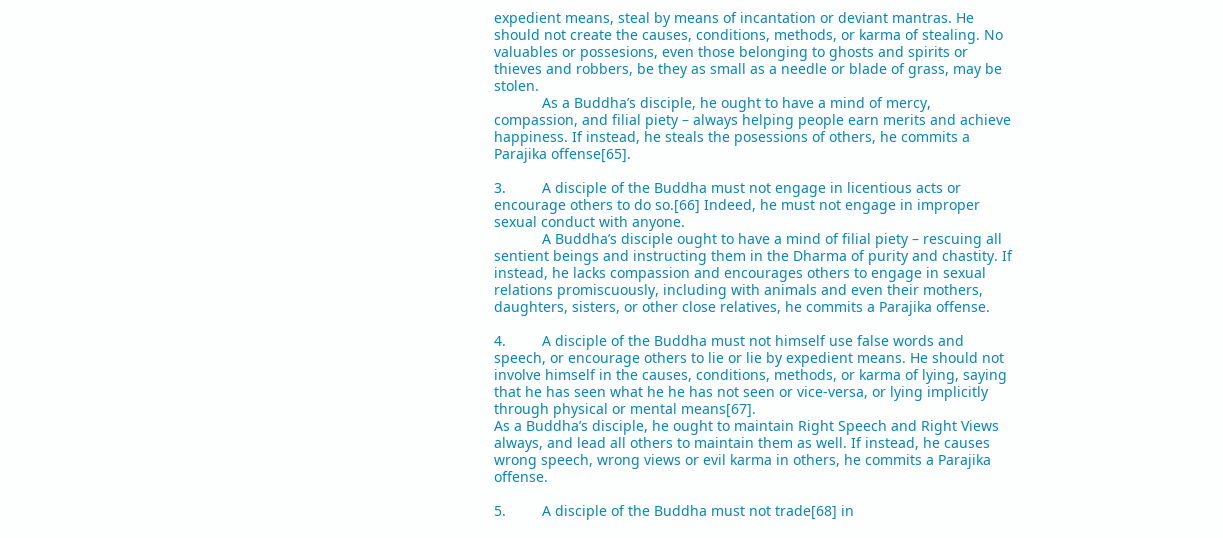expedient means, steal by means of incantation or deviant mantras. He should not create the causes, conditions, methods, or karma of stealing. No valuables or possesions, even those belonging to ghosts and spirits or thieves and robbers, be they as small as a needle or blade of grass, may be stolen.
            As a Buddha’s disciple, he ought to have a mind of mercy, compassion, and filial piety – always helping people earn merits and achieve happiness. If instead, he steals the posessions of others, he commits a Parajika offense[65].

3.         A disciple of the Buddha must not engage in licentious acts or encourage others to do so.[66] Indeed, he must not engage in improper sexual conduct with anyone.
            A Buddha’s disciple ought to have a mind of filial piety – rescuing all sentient beings and instructing them in the Dharma of purity and chastity. If instead, he lacks compassion and encourages others to engage in sexual relations promiscuously, including with animals and even their mothers, daughters, sisters, or other close relatives, he commits a Parajika offense.

4.         A disciple of the Buddha must not himself use false words and speech, or encourage others to lie or lie by expedient means. He should not involve himself in the causes, conditions, methods, or karma of lying, saying that he has seen what he he has not seen or vice-versa, or lying implicitly through physical or mental means[67].
As a Buddha’s disciple, he ought to maintain Right Speech and Right Views always, and lead all others to maintain them as well. If instead, he causes wrong speech, wrong views or evil karma in others, he commits a Parajika offense.

5.         A disciple of the Buddha must not trade[68] in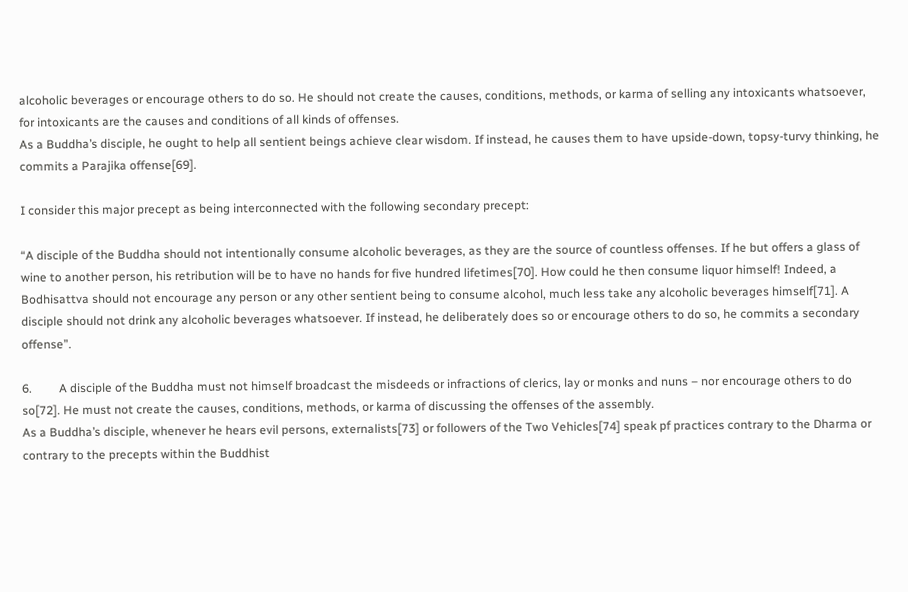alcoholic beverages or encourage others to do so. He should not create the causes, conditions, methods, or karma of selling any intoxicants whatsoever, for intoxicants are the causes and conditions of all kinds of offenses.
As a Buddha’s disciple, he ought to help all sentient beings achieve clear wisdom. If instead, he causes them to have upside-down, topsy-turvy thinking, he commits a Parajika offense[69].

I consider this major precept as being interconnected with the following secondary precept:

“A disciple of the Buddha should not intentionally consume alcoholic beverages, as they are the source of countless offenses. If he but offers a glass of wine to another person, his retribution will be to have no hands for five hundred lifetimes[70]. How could he then consume liquor himself! Indeed, a Bodhisattva should not encourage any person or any other sentient being to consume alcohol, much less take any alcoholic beverages himself[71]. A disciple should not drink any alcoholic beverages whatsoever. If instead, he deliberately does so or encourage others to do so, he commits a secondary offense”.

6.         A disciple of the Buddha must not himself broadcast the misdeeds or infractions of clerics, lay or monks and nuns – nor encourage others to do so[72]. He must not create the causes, conditions, methods, or karma of discussing the offenses of the assembly.
As a Buddha’s disciple, whenever he hears evil persons, externalists[73] or followers of the Two Vehicles[74] speak pf practices contrary to the Dharma or contrary to the precepts within the Buddhist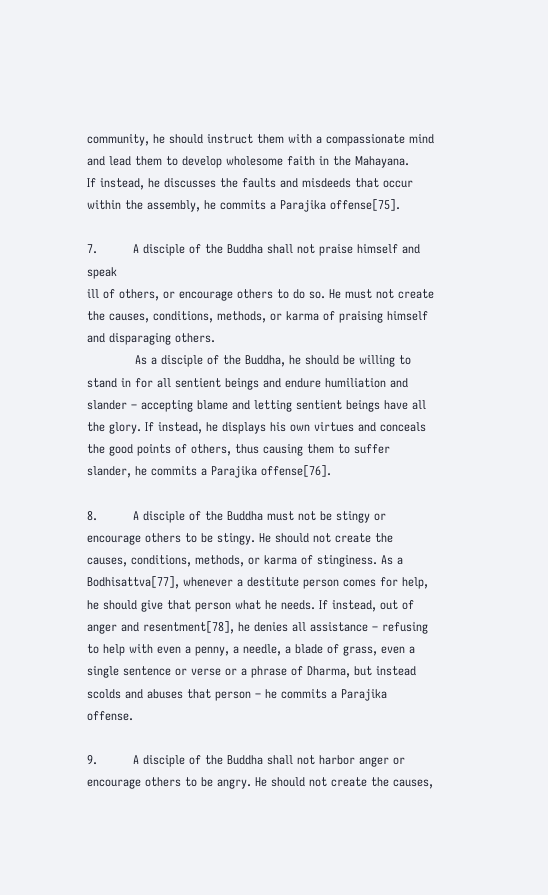community, he should instruct them with a compassionate mind and lead them to develop wholesome faith in the Mahayana.
If instead, he discusses the faults and misdeeds that occur within the assembly, he commits a Parajika offense[75].

7.         A disciple of the Buddha shall not praise himself and speak
ill of others, or encourage others to do so. He must not create the causes, conditions, methods, or karma of praising himself and disparaging others.
            As a disciple of the Buddha, he should be willing to stand in for all sentient beings and endure humiliation and slander – accepting blame and letting sentient beings have all the glory. If instead, he displays his own virtues and conceals the good points of others, thus causing them to suffer slander, he commits a Parajika offense[76].

8.         A disciple of the Buddha must not be stingy or encourage others to be stingy. He should not create the causes, conditions, methods, or karma of stinginess. As a Bodhisattva[77], whenever a destitute person comes for help, he should give that person what he needs. If instead, out of anger and resentment[78], he denies all assistance – refusing to help with even a penny, a needle, a blade of grass, even a single sentence or verse or a phrase of Dharma, but instead scolds and abuses that person – he commits a Parajika offense.

9.         A disciple of the Buddha shall not harbor anger or encourage others to be angry. He should not create the causes,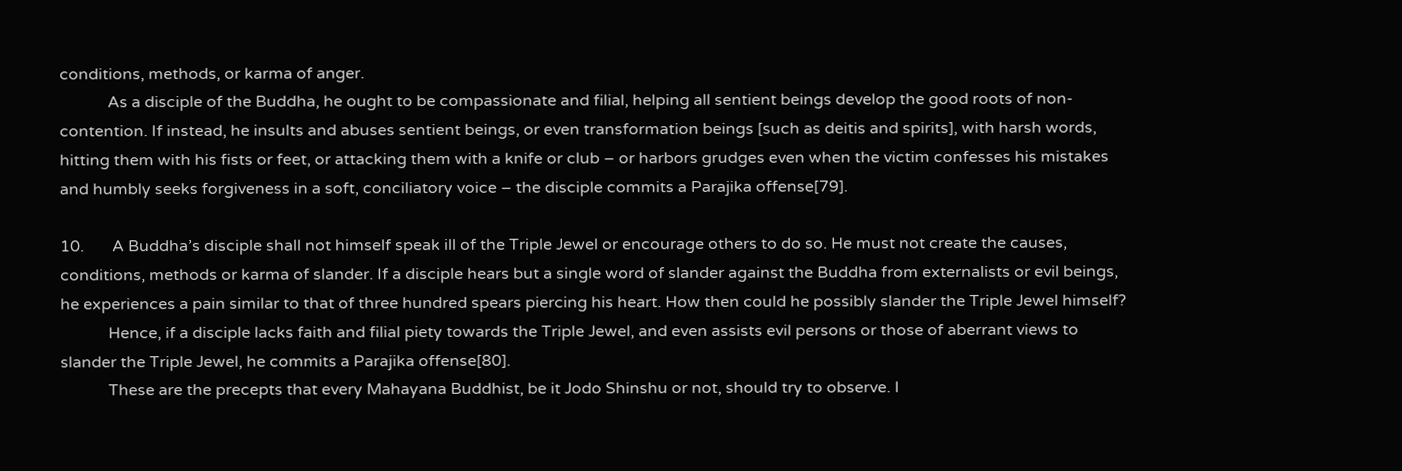conditions, methods, or karma of anger.
            As a disciple of the Buddha, he ought to be compassionate and filial, helping all sentient beings develop the good roots of non-contention. If instead, he insults and abuses sentient beings, or even transformation beings [such as deitis and spirits], with harsh words, hitting them with his fists or feet, or attacking them with a knife or club – or harbors grudges even when the victim confesses his mistakes and humbly seeks forgiveness in a soft, conciliatory voice – the disciple commits a Parajika offense[79].

10.       A Buddha’s disciple shall not himself speak ill of the Triple Jewel or encourage others to do so. He must not create the causes, conditions, methods or karma of slander. If a disciple hears but a single word of slander against the Buddha from externalists or evil beings, he experiences a pain similar to that of three hundred spears piercing his heart. How then could he possibly slander the Triple Jewel himself?
            Hence, if a disciple lacks faith and filial piety towards the Triple Jewel, and even assists evil persons or those of aberrant views to slander the Triple Jewel, he commits a Parajika offense[80].
            These are the precepts that every Mahayana Buddhist, be it Jodo Shinshu or not, should try to observe. I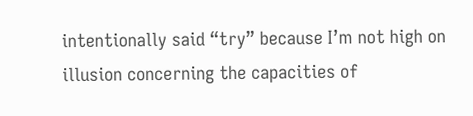intentionally said “try” because I’m not high on illusion concerning the capacities of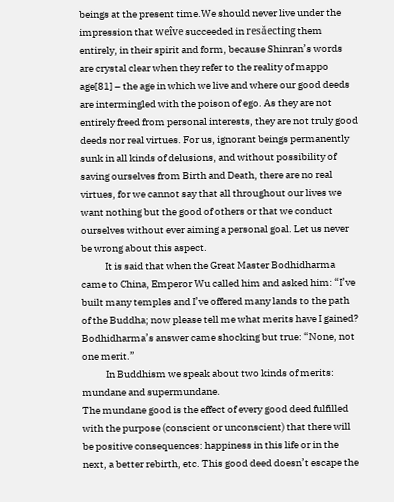beings at the present time.We should never live under the impression that weîve succeeded in resăecting them entirely, in their spirit and form, because Shinran’s words are crystal clear when they refer to the reality of mappo age[81] – the age in which we live and where our good deeds are intermingled with the poison of ego. As they are not entirely freed from personal interests, they are not truly good deeds nor real virtues. For us, ignorant beings permanently sunk in all kinds of delusions, and without possibility of saving ourselves from Birth and Death, there are no real virtues, for we cannot say that all throughout our lives we want nothing but the good of others or that we conduct ourselves without ever aiming a personal goal. Let us never be wrong about this aspect.
            It is said that when the Great Master Bodhidharma came to China, Emperor Wu called him and asked him: “I’ve built many temples and I’ve offered many lands to the path of the Buddha; now please tell me what merits have I gained? Bodhidharma’s answer came shocking but true: “None, not one merit.”
            In Buddhism we speak about two kinds of merits: mundane and supermundane.
The mundane good is the effect of every good deed fulfilled with the purpose (conscient or unconscient) that there will be positive consequences: happiness in this life or in the next, a better rebirth, etc. This good deed doesn’t escape the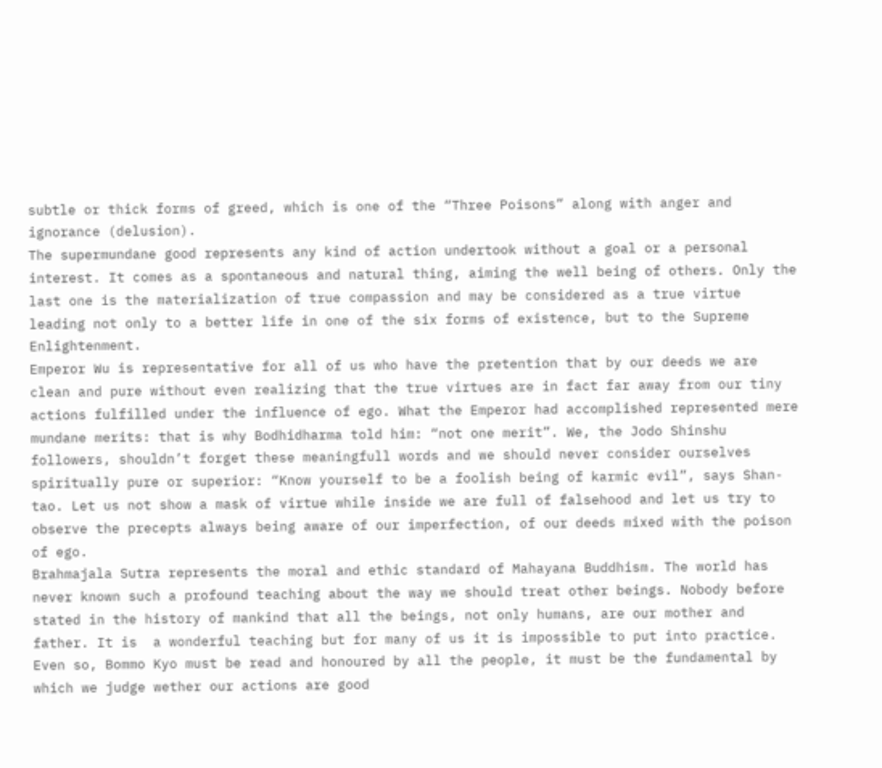subtle or thick forms of greed, which is one of the “Three Poisons” along with anger and ignorance (delusion).
The supermundane good represents any kind of action undertook without a goal or a personal interest. It comes as a spontaneous and natural thing, aiming the well being of others. Only the last one is the materialization of true compassion and may be considered as a true virtue leading not only to a better life in one of the six forms of existence, but to the Supreme Enlightenment.
Emperor Wu is representative for all of us who have the pretention that by our deeds we are clean and pure without even realizing that the true virtues are in fact far away from our tiny actions fulfilled under the influence of ego. What the Emperor had accomplished represented mere mundane merits: that is why Bodhidharma told him: “not one merit”. We, the Jodo Shinshu followers, shouldn’t forget these meaningfull words and we should never consider ourselves spiritually pure or superior: “Know yourself to be a foolish being of karmic evil”, says Shan-tao. Let us not show a mask of virtue while inside we are full of falsehood and let us try to observe the precepts always being aware of our imperfection, of our deeds mixed with the poison of ego.
Brahmajala Sutra represents the moral and ethic standard of Mahayana Buddhism. The world has never known such a profound teaching about the way we should treat other beings. Nobody before stated in the history of mankind that all the beings, not only humans, are our mother and father. It is  a wonderful teaching but for many of us it is impossible to put into practice. Even so, Bommo Kyo must be read and honoured by all the people, it must be the fundamental by which we judge wether our actions are good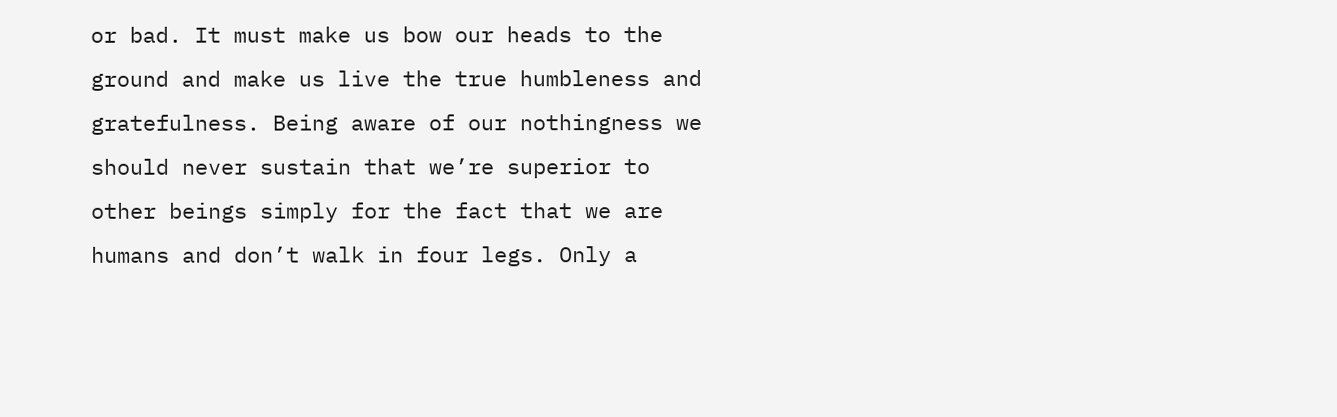or bad. It must make us bow our heads to the ground and make us live the true humbleness and gratefulness. Being aware of our nothingness we should never sustain that we’re superior to other beings simply for the fact that we are humans and don’t walk in four legs. Only a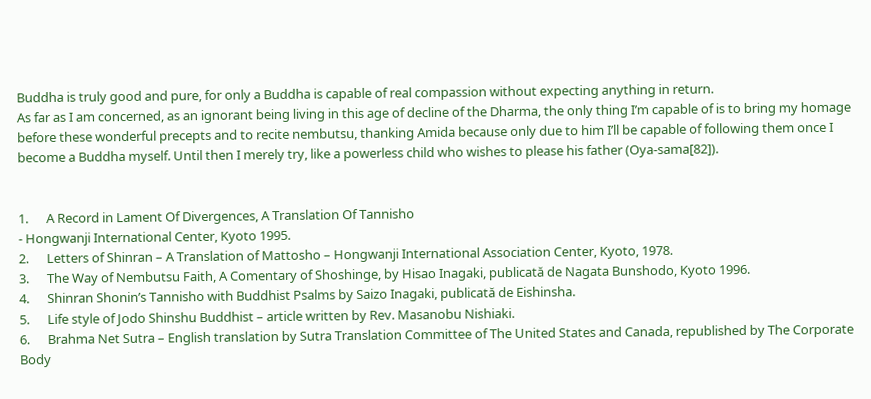Buddha is truly good and pure, for only a Buddha is capable of real compassion without expecting anything in return.
As far as I am concerned, as an ignorant being living in this age of decline of the Dharma, the only thing I’m capable of is to bring my homage before these wonderful precepts and to recite nembutsu, thanking Amida because only due to him I’ll be capable of following them once I become a Buddha myself. Until then I merely try, like a powerless child who wishes to please his father (Oya-sama[82]).


1.      A Record in Lament Of Divergences, A Translation Of Tannisho
- Hongwanji International Center, Kyoto 1995.
2.      Letters of Shinran – A Translation of Mattosho – Hongwanji International Association Center, Kyoto, 1978.
3.      The Way of Nembutsu Faith, A Comentary of Shoshinge, by Hisao Inagaki, publicată de Nagata Bunshodo, Kyoto 1996.
4.      Shinran Shonin’s Tannisho with Buddhist Psalms by Saizo Inagaki, publicată de Eishinsha.
5.      Life style of Jodo Shinshu Buddhist – article written by Rev. Masanobu Nishiaki.
6.      Brahma Net Sutra – English translation by Sutra Translation Committee of The United States and Canada, republished by The Corporate Body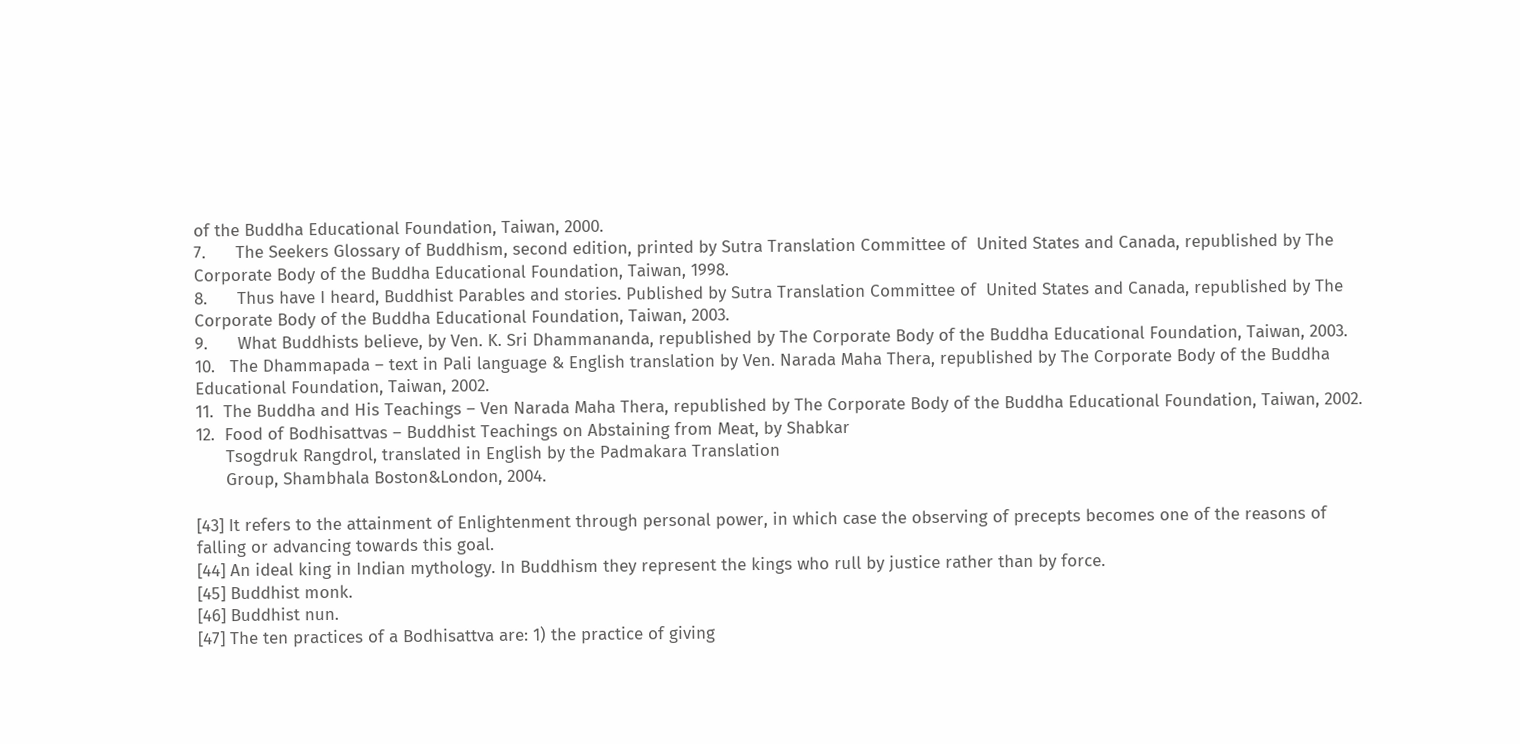of the Buddha Educational Foundation, Taiwan, 2000.
7.      The Seekers Glossary of Buddhism, second edition, printed by Sutra Translation Committee of  United States and Canada, republished by The Corporate Body of the Buddha Educational Foundation, Taiwan, 1998.
8.      Thus have I heard, Buddhist Parables and stories. Published by Sutra Translation Committee of  United States and Canada, republished by The Corporate Body of the Buddha Educational Foundation, Taiwan, 2003.
9.      What Buddhists believe, by Ven. K. Sri Dhammananda, republished by The Corporate Body of the Buddha Educational Foundation, Taiwan, 2003.
10.   The Dhammapada – text in Pali language & English translation by Ven. Narada Maha Thera, republished by The Corporate Body of the Buddha Educational Foundation, Taiwan, 2002.
11.  The Buddha and His Teachings – Ven Narada Maha Thera, republished by The Corporate Body of the Buddha Educational Foundation, Taiwan, 2002.
12.  Food of Bodhisattvas – Buddhist Teachings on Abstaining from Meat, by Shabkar
      Tsogdruk Rangdrol, translated in English by the Padmakara Translation
      Group, Shambhala Boston&London, 2004.

[43] It refers to the attainment of Enlightenment through personal power, in which case the observing of precepts becomes one of the reasons of falling or advancing towards this goal.
[44] An ideal king in Indian mythology. In Buddhism they represent the kings who rull by justice rather than by force.
[45] Buddhist monk.
[46] Buddhist nun.
[47] The ten practices of a Bodhisattva are: 1) the practice of giving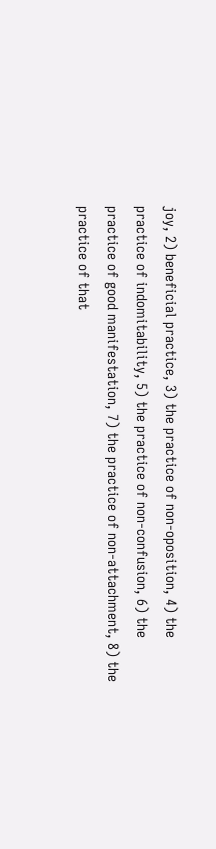joy, 2) beneficial practice, 3) the practice of non-oposition, 4) the practice of indomitability, 5) the practice of non-confusion, 6) the practice of good manifestation, 7) the practice of non-attachment, 8) the practice of that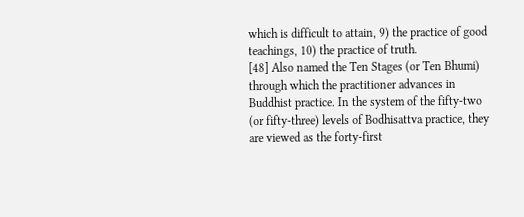which is difficult to attain, 9) the practice of good teachings, 10) the practice of truth.
[48] Also named the Ten Stages (or Ten Bhumi) through which the practitioner advances in Buddhist practice. In the system of the fifty-two (or fifty-three) levels of Bodhisattva practice, they are viewed as the forty-first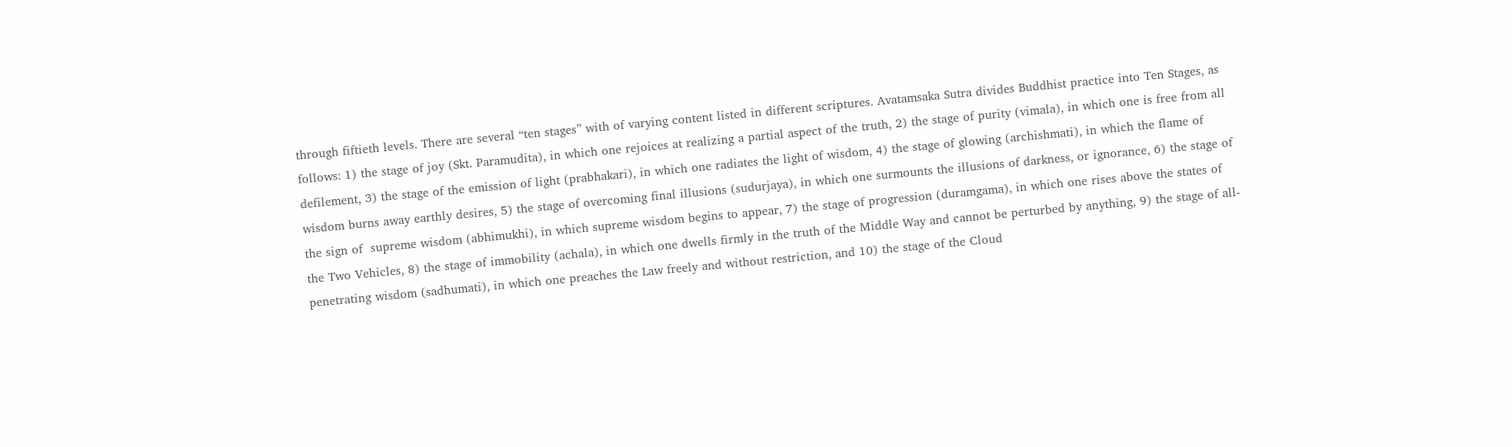through fiftieth levels. There are several “ten stages” with of varying content listed in different scriptures. Avatamsaka Sutra divides Buddhist practice into Ten Stages, as follows: 1) the stage of joy (Skt. Paramudita), in which one rejoices at realizing a partial aspect of the truth, 2) the stage of purity (vimala), in which one is free from all defilement, 3) the stage of the emission of light (prabhakari), in which one radiates the light of wisdom, 4) the stage of glowing (archishmati), in which the flame of wisdom burns away earthly desires, 5) the stage of overcoming final illusions (sudurjaya), in which one surmounts the illusions of darkness, or ignorance, 6) the stage of the sign of  supreme wisdom (abhimukhi), in which supreme wisdom begins to appear, 7) the stage of progression (duramgama), in which one rises above the states of the Two Vehicles, 8) the stage of immobility (achala), in which one dwells firmly in the truth of the Middle Way and cannot be perturbed by anything, 9) the stage of all-penetrating wisdom (sadhumati), in which one preaches the Law freely and without restriction, and 10) the stage of the Cloud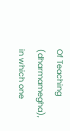Of Teaching (dharmamegha), in which one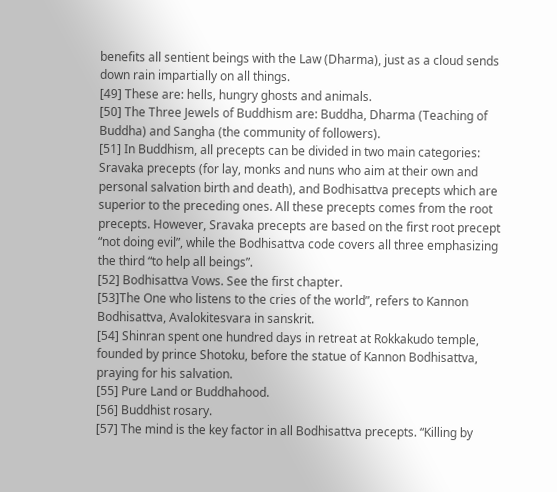benefits all sentient beings with the Law (Dharma), just as a cloud sends down rain impartially on all things.
[49] These are: hells, hungry ghosts and animals.
[50] The Three Jewels of Buddhism are: Buddha, Dharma (Teaching of Buddha) and Sangha (the community of followers).
[51] In Buddhism, all precepts can be divided in two main categories: Sravaka precepts (for lay, monks and nuns who aim at their own and personal salvation birth and death), and Bodhisattva precepts which are superior to the preceding ones. All these precepts comes from the root precepts. However, Sravaka precepts are based on the first root precept “not doing evil”, while the Bodhisattva code covers all three emphasizing the third “to help all beings”.
[52] Bodhisattva Vows. See the first chapter.
[53]The One who listens to the cries of the world”, refers to Kannon Bodhisattva, Avalokitesvara in sanskrit.
[54] Shinran spent one hundred days in retreat at Rokkakudo temple, founded by prince Shotoku, before the statue of Kannon Bodhisattva, praying for his salvation.
[55] Pure Land or Buddhahood.
[56] Buddhist rosary.
[57] The mind is the key factor in all Bodhisattva precepts. “Killing by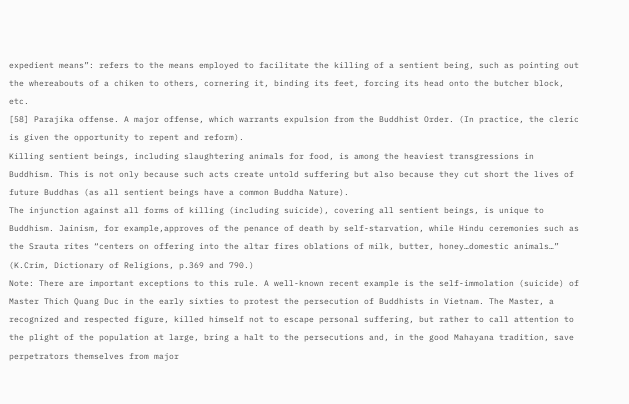expedient means”: refers to the means employed to facilitate the killing of a sentient being, such as pointing out the whereabouts of a chiken to others, cornering it, binding its feet, forcing its head onto the butcher block, etc.
[58] Parajika offense. A major offense, which warrants expulsion from the Buddhist Order. (In practice, the cleric is given the opportunity to repent and reform).
Killing sentient beings, including slaughtering animals for food, is among the heaviest transgressions in Buddhism. This is not only because such acts create untold suffering but also because they cut short the lives of future Buddhas (as all sentient beings have a common Buddha Nature).
The injunction against all forms of killing (including suicide), covering all sentient beings, is unique to Buddhism. Jainism, for example,approves of the penance of death by self-starvation, while Hindu ceremonies such as the Srauta rites “centers on offering into the altar fires oblations of milk, butter, honey…domestic animals…” (K.Crim, Dictionary of Religions, p.369 and 790.)
Note: There are important exceptions to this rule. A well-known recent example is the self-immolation (suicide) of Master Thich Quang Duc in the early sixties to protest the persecution of Buddhists in Vietnam. The Master, a recognized and respected figure, killed himself not to escape personal suffering, but rather to call attention to the plight of the population at large, bring a halt to the persecutions and, in the good Mahayana tradition, save perpetrators themselves from major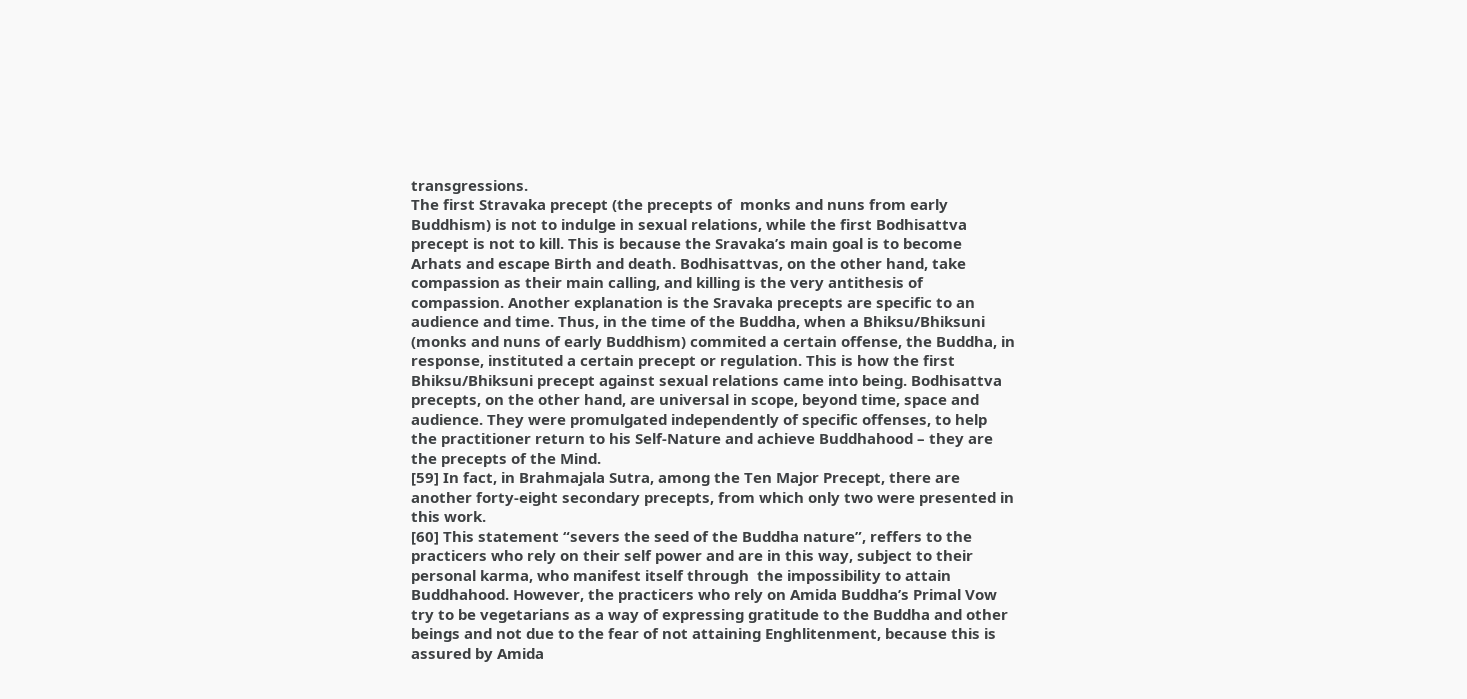transgressions.
The first Stravaka precept (the precepts of  monks and nuns from early Buddhism) is not to indulge in sexual relations, while the first Bodhisattva precept is not to kill. This is because the Sravaka’s main goal is to become Arhats and escape Birth and death. Bodhisattvas, on the other hand, take compassion as their main calling, and killing is the very antithesis of compassion. Another explanation is the Sravaka precepts are specific to an audience and time. Thus, in the time of the Buddha, when a Bhiksu/Bhiksuni (monks and nuns of early Buddhism) commited a certain offense, the Buddha, in response, instituted a certain precept or regulation. This is how the first Bhiksu/Bhiksuni precept against sexual relations came into being. Bodhisattva precepts, on the other hand, are universal in scope, beyond time, space and audience. They were promulgated independently of specific offenses, to help the practitioner return to his Self-Nature and achieve Buddhahood – they are the precepts of the Mind.
[59] In fact, in Brahmajala Sutra, among the Ten Major Precept, there are another forty-eight secondary precepts, from which only two were presented in this work.
[60] This statement “severs the seed of the Buddha nature”, reffers to the practicers who rely on their self power and are in this way, subject to their personal karma, who manifest itself through  the impossibility to attain Buddhahood. However, the practicers who rely on Amida Buddha’s Primal Vow try to be vegetarians as a way of expressing gratitude to the Buddha and other beings and not due to the fear of not attaining Enghlitenment, because this is assured by Amida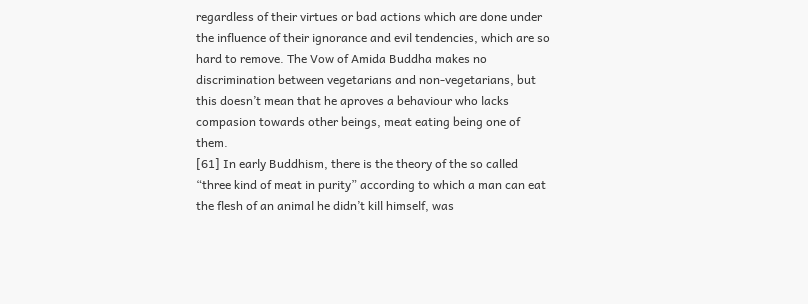regardless of their virtues or bad actions which are done under the influence of their ignorance and evil tendencies, which are so hard to remove. The Vow of Amida Buddha makes no discrimination between vegetarians and non-vegetarians, but this doesn’t mean that he aproves a behaviour who lacks compasion towards other beings, meat eating being one of them.
[61] In early Buddhism, there is the theory of the so called “three kind of meat in purity” according to which a man can eat the flesh of an animal he didn’t kill himself, was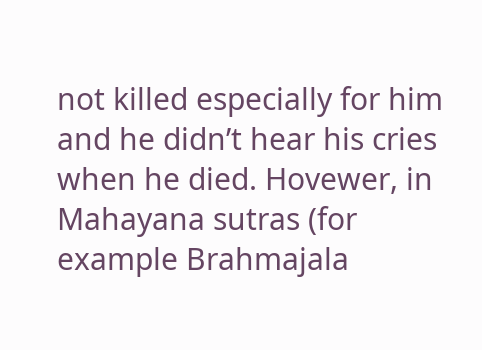not killed especially for him and he didn’t hear his cries when he died. Hovewer, in Mahayana sutras (for example Brahmajala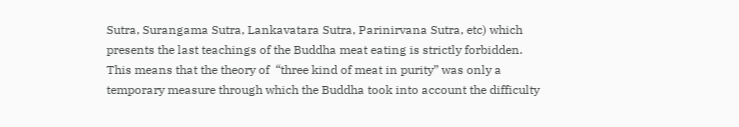Sutra, Surangama Sutra, Lankavatara Sutra, Parinirvana Sutra, etc) which presents the last teachings of the Buddha meat eating is strictly forbidden. This means that the theory of  “three kind of meat in purity” was only a temporary measure through which the Buddha took into account the difficulty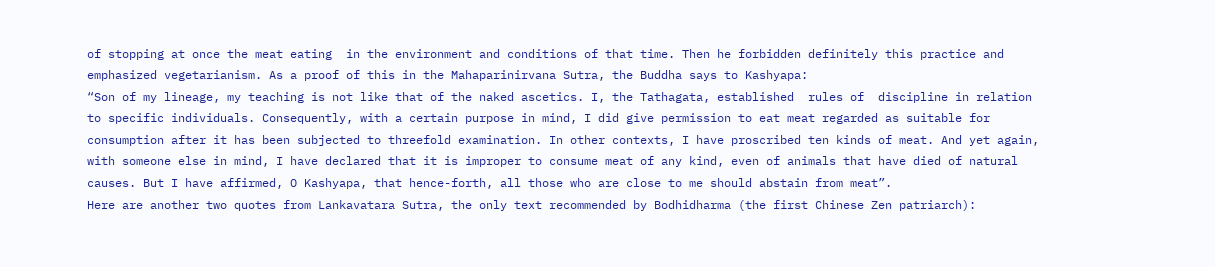of stopping at once the meat eating  in the environment and conditions of that time. Then he forbidden definitely this practice and emphasized vegetarianism. As a proof of this in the Mahaparinirvana Sutra, the Buddha says to Kashyapa:
“Son of my lineage, my teaching is not like that of the naked ascetics. I, the Tathagata, established  rules of  discipline in relation to specific individuals. Consequently, with a certain purpose in mind, I did give permission to eat meat regarded as suitable for consumption after it has been subjected to threefold examination. In other contexts, I have proscribed ten kinds of meat. And yet again, with someone else in mind, I have declared that it is improper to consume meat of any kind, even of animals that have died of natural causes. But I have affirmed, O Kashyapa, that hence-forth, all those who are close to me should abstain from meat”.
Here are another two quotes from Lankavatara Sutra, the only text recommended by Bodhidharma (the first Chinese Zen patriarch):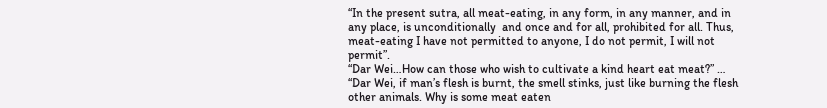“In the present sutra, all meat-eating, in any form, in any manner, and in any place, is unconditionally  and once and for all, prohibited for all. Thus, meat-eating I have not permitted to anyone, I do not permit, I will not permit”.
“Dar Wei…How can those who wish to cultivate a kind heart eat meat?” … “Dar Wei, if man’s flesh is burnt, the smell stinks, just like burning the flesh other animals. Why is some meat eaten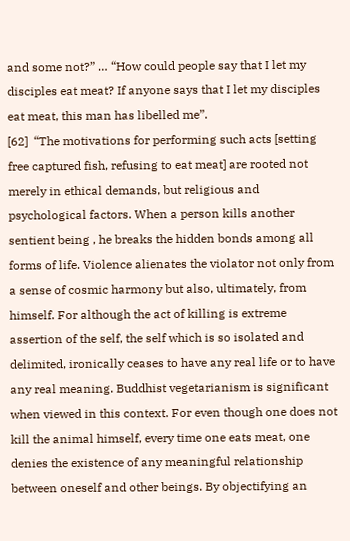and some not?” … “How could people say that I let my disciples eat meat? If anyone says that I let my disciples eat meat, this man has libelled me”.
[62]  “The motivations for performing such acts [setting free captured fish, refusing to eat meat] are rooted not merely in ethical demands, but religious and psychological factors. When a person kills another sentient being , he breaks the hidden bonds among all forms of life. Violence alienates the violator not only from a sense of cosmic harmony but also, ultimately, from himself. For although the act of killing is extreme assertion of the self, the self which is so isolated and delimited, ironically ceases to have any real life or to have any real meaning. Buddhist vegetarianism is significant when viewed in this context. For even though one does not kill the animal himself, every time one eats meat, one denies the existence of any meaningful relationship between oneself and other beings. By objectifying an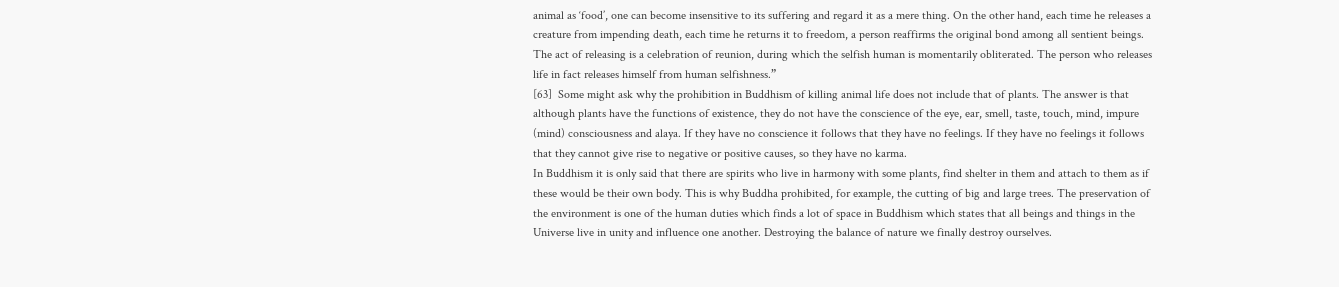animal as ‘food’, one can become insensitive to its suffering and regard it as a mere thing. On the other hand, each time he releases a creature from impending death, each time he returns it to freedom, a person reaffirms the original bond among all sentient beings. The act of releasing is a celebration of reunion, during which the selfish human is momentarily obliterated. The person who releases life in fact releases himself from human selfishness.”
[63]  Some might ask why the prohibition in Buddhism of killing animal life does not include that of plants. The answer is that although plants have the functions of existence, they do not have the conscience of the eye, ear, smell, taste, touch, mind, impure (mind) consciousness and alaya. If they have no conscience it follows that they have no feelings. If they have no feelings it follows that they cannot give rise to negative or positive causes, so they have no karma.
In Buddhism it is only said that there are spirits who live in harmony with some plants, find shelter in them and attach to them as if these would be their own body. This is why Buddha prohibited, for example, the cutting of big and large trees. The preservation of the environment is one of the human duties which finds a lot of space in Buddhism which states that all beings and things in the Universe live in unity and influence one another. Destroying the balance of nature we finally destroy ourselves.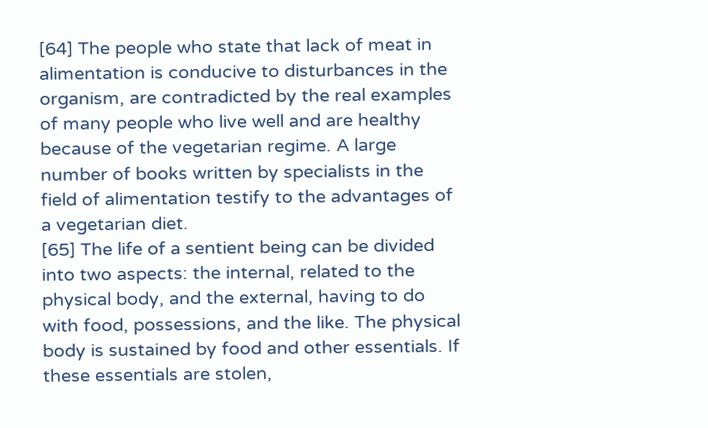[64] The people who state that lack of meat in alimentation is conducive to disturbances in the organism, are contradicted by the real examples of many people who live well and are healthy because of the vegetarian regime. A large number of books written by specialists in the field of alimentation testify to the advantages of a vegetarian diet.
[65] The life of a sentient being can be divided into two aspects: the internal, related to the physical body, and the external, having to do with food, possessions, and the like. The physical body is sustained by food and other essentials. If these essentials are stolen,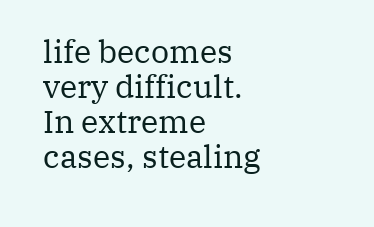life becomes very difficult. In extreme cases, stealing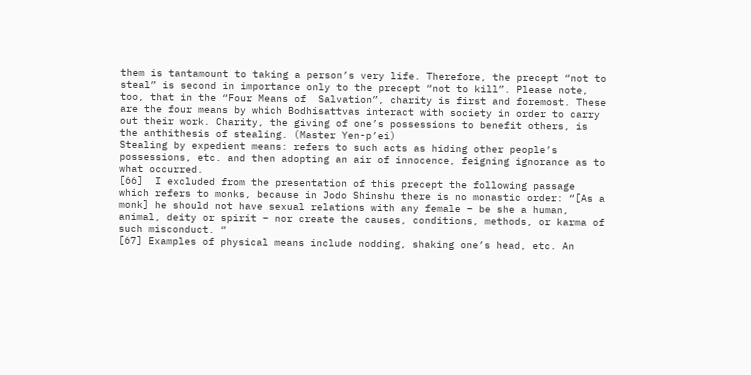them is tantamount to taking a person’s very life. Therefore, the precept “not to steal” is second in importance only to the precept “not to kill”. Please note, too, that in the “Four Means of  Salvation”, charity is first and foremost. These are the four means by which Bodhisattvas interact with society in order to carry out their work. Charity, the giving of one’s possessions to benefit others, is the anthithesis of stealing. (Master Yen-p’ei)
Stealing by expedient means: refers to such acts as hiding other people’s possessions, etc. and then adopting an air of innocence, feigning ignorance as to what occurred.
[66]  I excluded from the presentation of this precept the following passage which refers to monks, because in Jodo Shinshu there is no monastic order: “[As a monk] he should not have sexual relations with any female – be she a human, animal, deity or spirit – nor create the causes, conditions, methods, or karma of such misconduct. “
[67] Examples of physical means include nodding, shaking one’s head, etc. An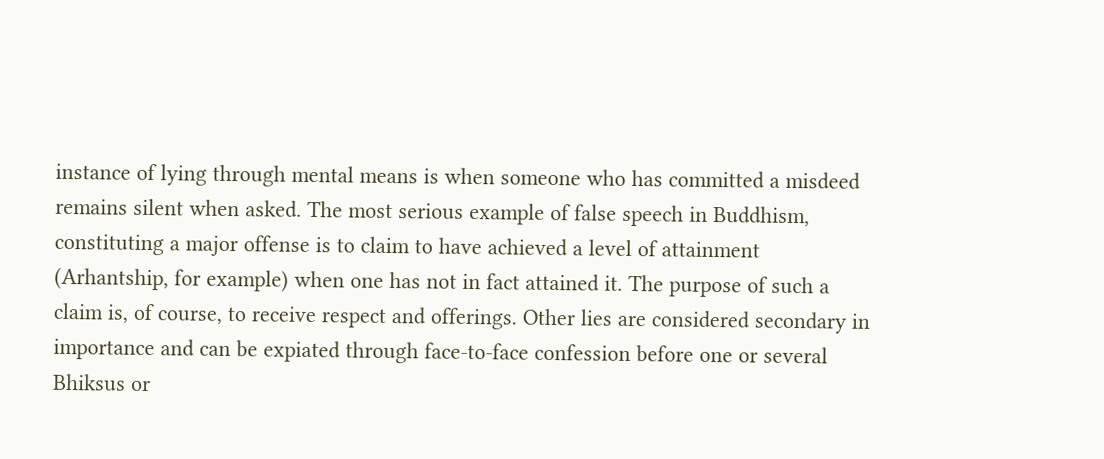instance of lying through mental means is when someone who has committed a misdeed remains silent when asked. The most serious example of false speech in Buddhism, constituting a major offense is to claim to have achieved a level of attainment (Arhantship, for example) when one has not in fact attained it. The purpose of such a claim is, of course, to receive respect and offerings. Other lies are considered secondary in importance and can be expiated through face-to-face confession before one or several Bhiksus or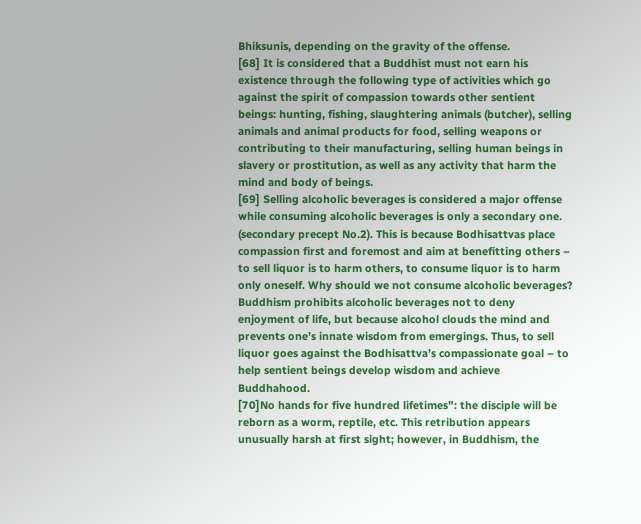Bhiksunis, depending on the gravity of the offense.
[68] It is considered that a Buddhist must not earn his existence through the following type of activities which go against the spirit of compassion towards other sentient beings: hunting, fishing, slaughtering animals (butcher), selling animals and animal products for food, selling weapons or contributing to their manufacturing, selling human beings in slavery or prostitution, as well as any activity that harm the mind and body of beings.
[69] Selling alcoholic beverages is considered a major offense while consuming alcoholic beverages is only a secondary one. (secondary precept No.2). This is because Bodhisattvas place compassion first and foremost and aim at benefitting others – to sell liquor is to harm others, to consume liquor is to harm only oneself. Why should we not consume alcoholic beverages? Buddhism prohibits alcoholic beverages not to deny enjoyment of life, but because alcohol clouds the mind and prevents one’s innate wisdom from emergings. Thus, to sell liquor goes against the Bodhisattva’s compassionate goal – to help sentient beings develop wisdom and achieve Buddhahood.
[70]No hands for five hundred lifetimes”: the disciple will be reborn as a worm, reptile, etc. This retribution appears unusually harsh at first sight; however, in Buddhism, the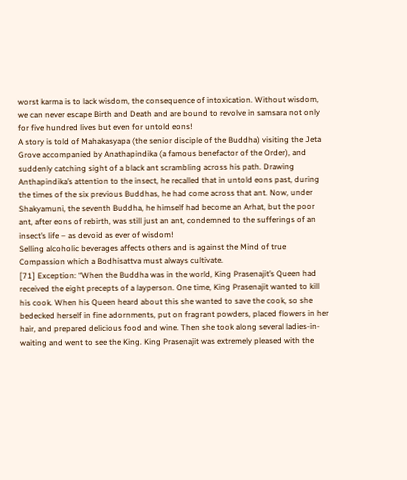worst karma is to lack wisdom, the consequence of intoxication. Without wisdom, we can never escape Birth and Death and are bound to revolve in samsara not only for five hundred lives but even for untold eons!
A story is told of Mahakasyapa (the senior disciple of the Buddha) visiting the Jeta Grove accompanied by Anathapindika (a famous benefactor of the Order), and suddenly catching sight of a black ant scrambling across his path. Drawing Anthapindika’s attention to the insect, he recalled that in untold eons past, during the times of the six previous Buddhas, he had come across that ant. Now, under Shakyamuni, the seventh Buddha, he himself had become an Arhat, but the poor ant, after eons of rebirth, was still just an ant, condemned to the sufferings of an insect’s life – as devoid as ever of wisdom!
Selling alcoholic beverages affects others and is against the Mind of true Compassion which a Bodhisattva must always cultivate.
[71] Exception: “When the Buddha was in the world, King Prasenajit’s Queen had received the eight precepts of a layperson. One time, King Prasenajit wanted to kill his cook. When his Queen heard about this she wanted to save the cook, so she bedecked herself in fine adornments, put on fragrant powders, placed flowers in her hair, and prepared delicious food and wine. Then she took along several ladies-in-waiting and went to see the King. King Prasenajit was extremely pleased with the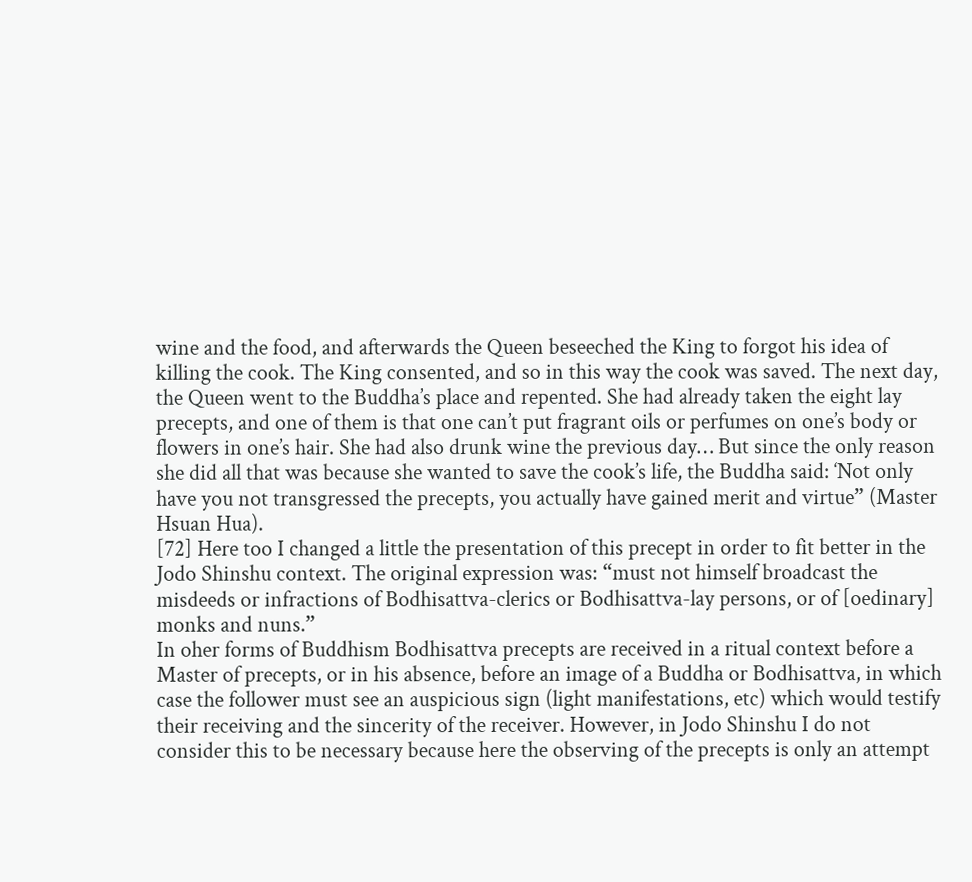wine and the food, and afterwards the Queen beseeched the King to forgot his idea of killing the cook. The King consented, and so in this way the cook was saved. The next day, the Queen went to the Buddha’s place and repented. She had already taken the eight lay precepts, and one of them is that one can’t put fragrant oils or perfumes on one’s body or flowers in one’s hair. She had also drunk wine the previous day… But since the only reason she did all that was because she wanted to save the cook’s life, the Buddha said: ‘Not only have you not transgressed the precepts, you actually have gained merit and virtue” (Master Hsuan Hua).
[72] Here too I changed a little the presentation of this precept in order to fit better in the Jodo Shinshu context. The original expression was: “must not himself broadcast the misdeeds or infractions of Bodhisattva-clerics or Bodhisattva-lay persons, or of [oedinary] monks and nuns.”
In oher forms of Buddhism Bodhisattva precepts are received in a ritual context before a Master of precepts, or in his absence, before an image of a Buddha or Bodhisattva, in which case the follower must see an auspicious sign (light manifestations, etc) which would testify their receiving and the sincerity of the receiver. However, in Jodo Shinshu I do not consider this to be necessary because here the observing of the precepts is only an attempt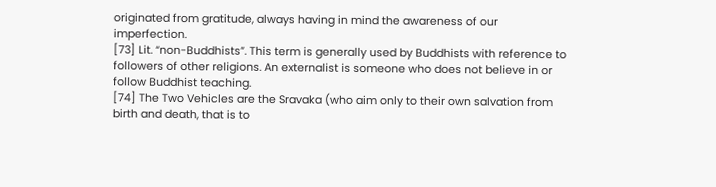originated from gratitude, always having in mind the awareness of our imperfection.
[73] Lit. “non-Buddhists”. This term is generally used by Buddhists with reference to followers of other religions. An externalist is someone who does not believe in or follow Buddhist teaching.
[74] The Two Vehicles are the Sravaka (who aim only to their own salvation from birth and death, that is to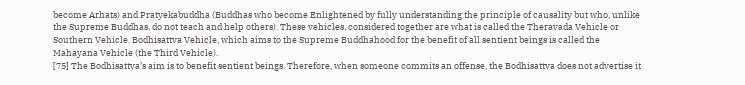become Arhats) and Pratyekabuddha (Buddhas who become Enlightened by fully understanding the principle of causality but who, unlike the Supreme Buddhas, do not teach and help others). These vehicles, considered together are what is called the Theravada Vehicle or Southern Vehicle. Bodhisattva Vehicle, which aims to the Supreme Buddhahood for the benefit of all sentient beings is called the Mahayana Vehicle (the Third Vehicle).
[75] The Bodhisattva’s aim is to benefit sentient beings. Therefore, when someone commits an offense, the Bodhisattva does not advertise it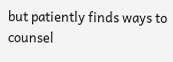but patiently finds ways to counsel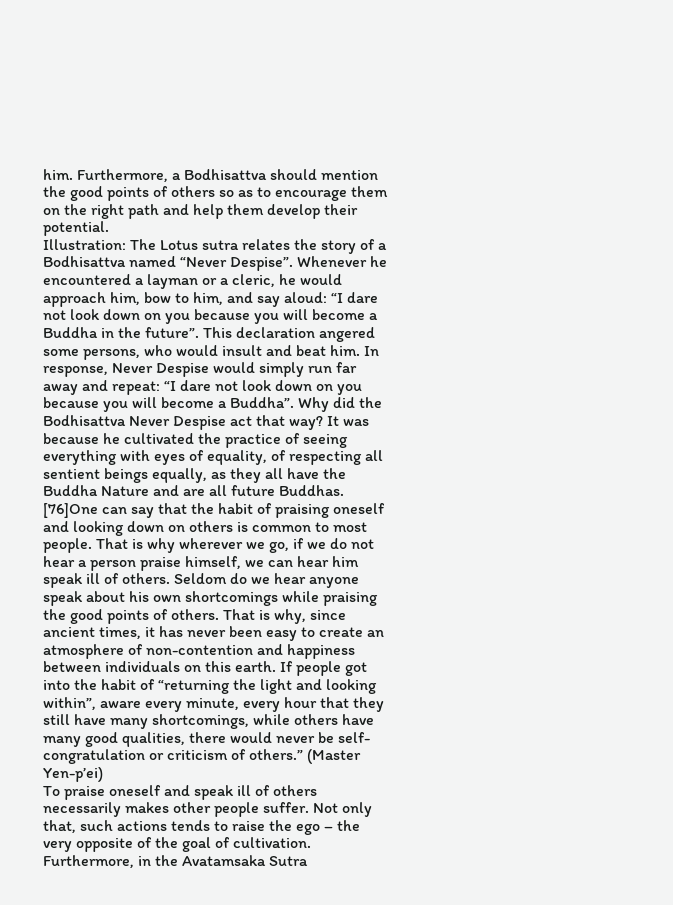him. Furthermore, a Bodhisattva should mention the good points of others so as to encourage them on the right path and help them develop their potential.
Illustration: The Lotus sutra relates the story of a Bodhisattva named “Never Despise”. Whenever he encountered a layman or a cleric, he would approach him, bow to him, and say aloud: “I dare not look down on you because you will become a Buddha in the future”. This declaration angered some persons, who would insult and beat him. In response, Never Despise would simply run far away and repeat: “I dare not look down on you because you will become a Buddha”. Why did the Bodhisattva Never Despise act that way? It was because he cultivated the practice of seeing everything with eyes of equality, of respecting all sentient beings equally, as they all have the Buddha Nature and are all future Buddhas.
[76]One can say that the habit of praising oneself and looking down on others is common to most people. That is why wherever we go, if we do not hear a person praise himself, we can hear him speak ill of others. Seldom do we hear anyone speak about his own shortcomings while praising the good points of others. That is why, since ancient times, it has never been easy to create an atmosphere of non-contention and happiness between individuals on this earth. If people got into the habit of “returning the light and looking within”, aware every minute, every hour that they still have many shortcomings, while others have many good qualities, there would never be self-congratulation or criticism of others.” (Master Yen-p’ei)
To praise oneself and speak ill of others necessarily makes other people suffer. Not only that, such actions tends to raise the ego – the very opposite of the goal of cultivation. Furthermore, in the Avatamsaka Sutra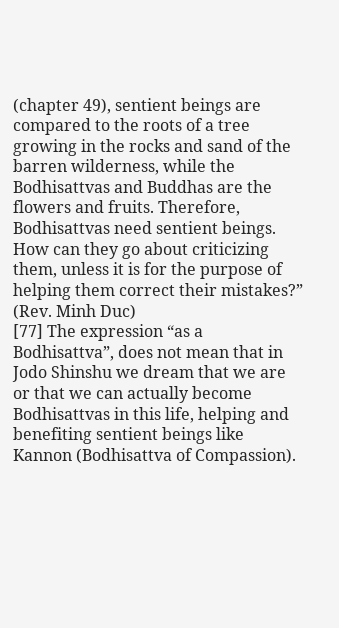(chapter 49), sentient beings are compared to the roots of a tree growing in the rocks and sand of the barren wilderness, while the Bodhisattvas and Buddhas are the flowers and fruits. Therefore, Bodhisattvas need sentient beings. How can they go about criticizing them, unless it is for the purpose of helping them correct their mistakes?” (Rev. Minh Duc)
[77] The expression “as a Bodhisattva”, does not mean that in Jodo Shinshu we dream that we are or that we can actually become Bodhisattvas in this life, helping and benefiting sentient beings like Kannon (Bodhisattva of Compassion).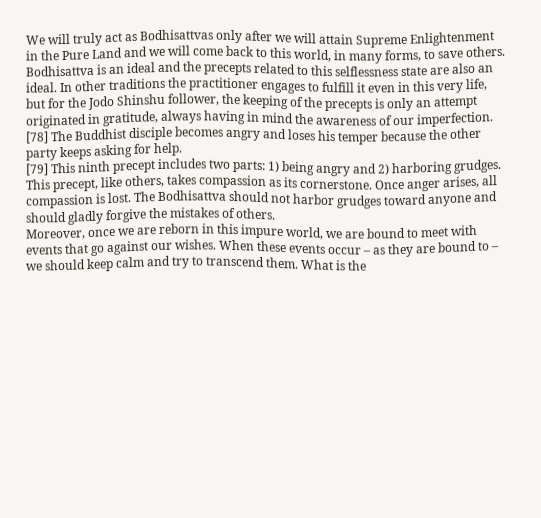We will truly act as Bodhisattvas only after we will attain Supreme Enlightenment in the Pure Land and we will come back to this world, in many forms, to save others.
Bodhisattva is an ideal and the precepts related to this selflessness state are also an ideal. In other traditions the practitioner engages to fulfill it even in this very life, but for the Jodo Shinshu follower, the keeping of the precepts is only an attempt originated in gratitude, always having in mind the awareness of our imperfection.
[78] The Buddhist disciple becomes angry and loses his temper because the other party keeps asking for help.
[79] This ninth precept includes two parts: 1) being angry and 2) harboring grudges. This precept, like others, takes compassion as its cornerstone. Once anger arises, all compassion is lost. The Bodhisattva should not harbor grudges toward anyone and should gladly forgive the mistakes of others.
Moreover, once we are reborn in this impure world, we are bound to meet with events that go against our wishes. When these events occur – as they are bound to – we should keep calm and try to transcend them. What is the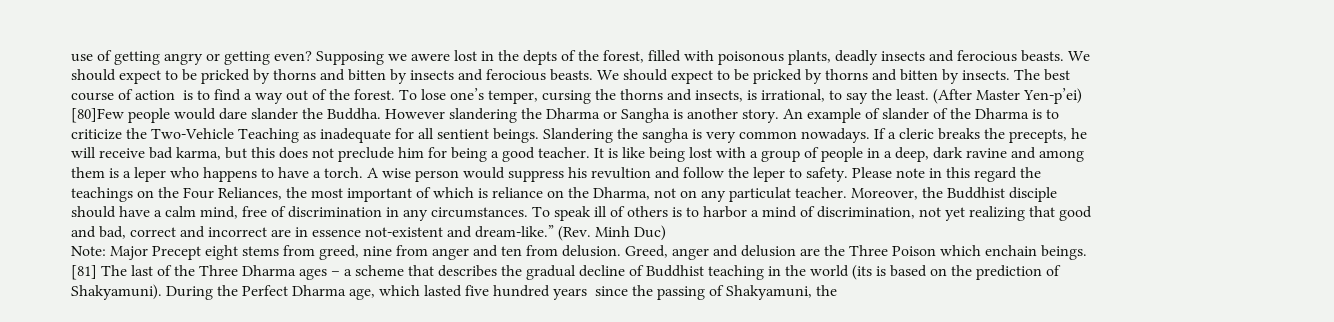use of getting angry or getting even? Supposing we awere lost in the depts of the forest, filled with poisonous plants, deadly insects and ferocious beasts. We should expect to be pricked by thorns and bitten by insects and ferocious beasts. We should expect to be pricked by thorns and bitten by insects. The best course of action  is to find a way out of the forest. To lose one’s temper, cursing the thorns and insects, is irrational, to say the least. (After Master Yen-p’ei)
[80]Few people would dare slander the Buddha. However slandering the Dharma or Sangha is another story. An example of slander of the Dharma is to criticize the Two-Vehicle Teaching as inadequate for all sentient beings. Slandering the sangha is very common nowadays. If a cleric breaks the precepts, he will receive bad karma, but this does not preclude him for being a good teacher. It is like being lost with a group of people in a deep, dark ravine and among them is a leper who happens to have a torch. A wise person would suppress his revultion and follow the leper to safety. Please note in this regard the teachings on the Four Reliances, the most important of which is reliance on the Dharma, not on any particulat teacher. Moreover, the Buddhist disciple should have a calm mind, free of discrimination in any circumstances. To speak ill of others is to harbor a mind of discrimination, not yet realizing that good and bad, correct and incorrect are in essence not-existent and dream-like.” (Rev. Minh Duc)
Note: Major Precept eight stems from greed, nine from anger and ten from delusion. Greed, anger and delusion are the Three Poison which enchain beings.
[81] The last of the Three Dharma ages – a scheme that describes the gradual decline of Buddhist teaching in the world (its is based on the prediction of Shakyamuni). During the Perfect Dharma age, which lasted five hundred years  since the passing of Shakyamuni, the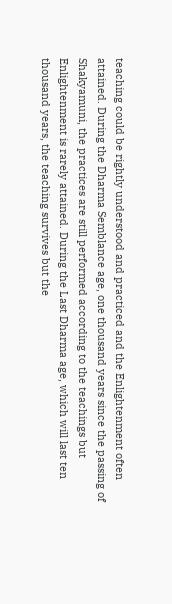teaching could be rightly understood and practiced and the Enlightenment often attained. During the Dharma Semblance age, one thousand years since the passing of Shakyamuni, the practices are still performed according to the teachings but Enlightenment is rarely attained. During the Last Dharma age, which will last ten thousand years, the teaching survives but the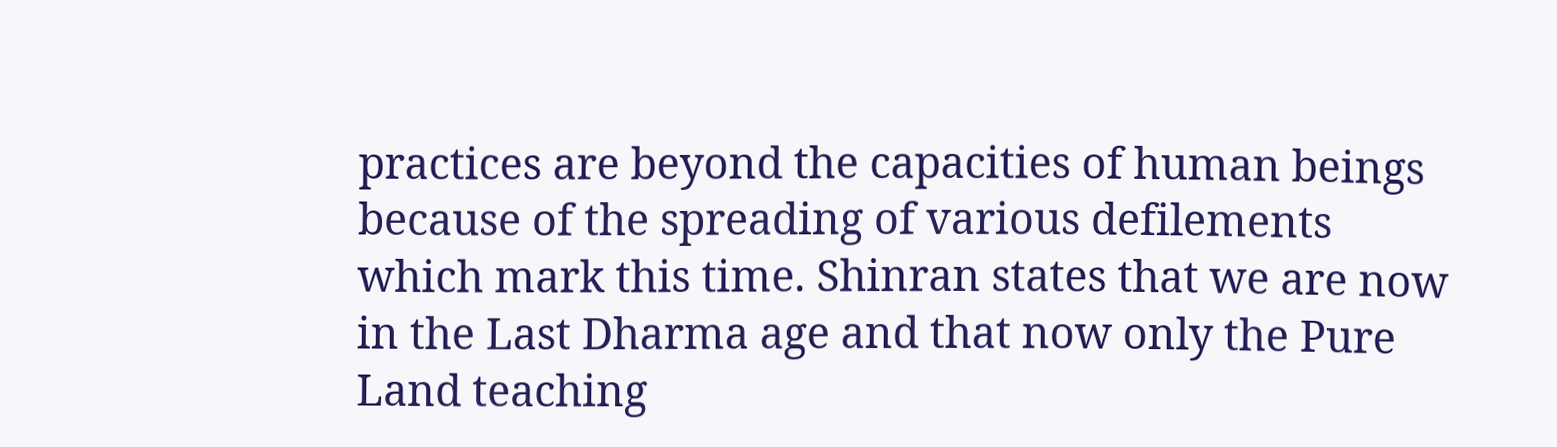practices are beyond the capacities of human beings because of the spreading of various defilements  which mark this time. Shinran states that we are now in the Last Dharma age and that now only the Pure Land teaching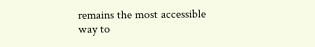remains the most accessible way to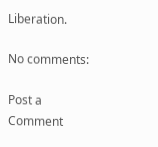Liberation.

No comments:

Post a Comment